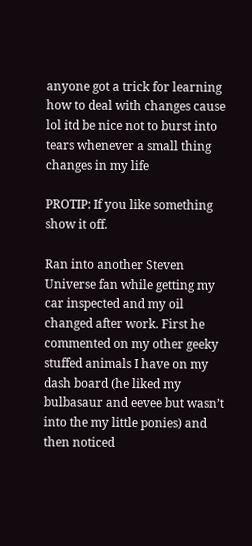anyone got a trick for learning how to deal with changes cause lol itd be nice not to burst into tears whenever a small thing changes in my life

PROTIP: If you like something show it off.

Ran into another Steven Universe fan while getting my car inspected and my oil changed after work. First he commented on my other geeky stuffed animals I have on my dash board (he liked my bulbasaur and eevee but wasn’t into the my little ponies) and then noticed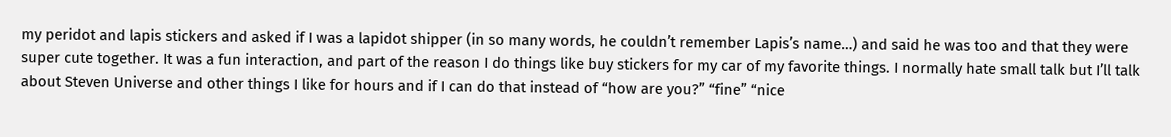my peridot and lapis stickers and asked if I was a lapidot shipper (in so many words, he couldn’t remember Lapis’s name…) and said he was too and that they were super cute together. It was a fun interaction, and part of the reason I do things like buy stickers for my car of my favorite things. I normally hate small talk but I’ll talk about Steven Universe and other things I like for hours and if I can do that instead of “how are you?” “fine” “nice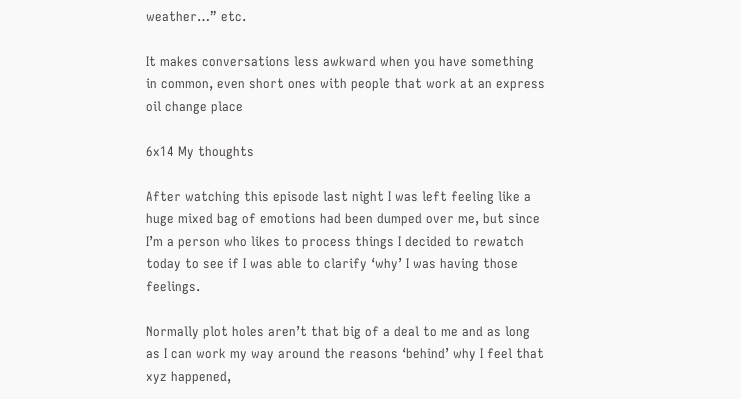weather…” etc.

It makes conversations less awkward when you have something in common, even short ones with people that work at an express oil change place

6x14 My thoughts

After watching this episode last night I was left feeling like a huge mixed bag of emotions had been dumped over me, but since I’m a person who likes to process things I decided to rewatch today to see if I was able to clarify ‘why’ I was having those feelings.

Normally plot holes aren’t that big of a deal to me and as long as I can work my way around the reasons ‘behind’ why I feel that xyz happened,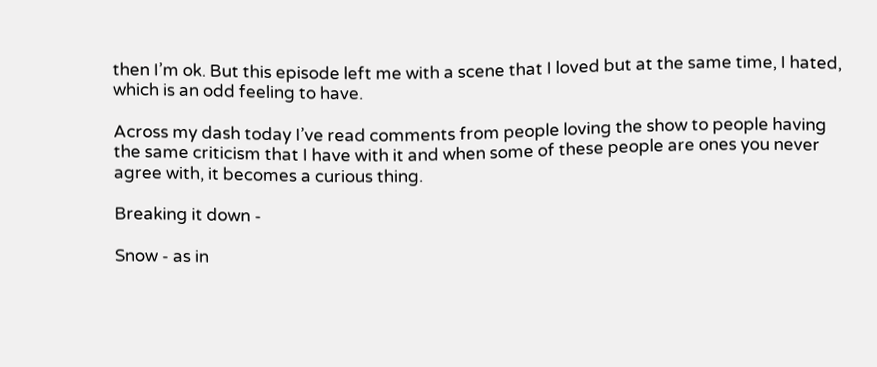then I’m ok. But this episode left me with a scene that I loved but at the same time, I hated, which is an odd feeling to have.

Across my dash today I’ve read comments from people loving the show to people having the same criticism that I have with it and when some of these people are ones you never agree with, it becomes a curious thing.

Breaking it down -

Snow - as in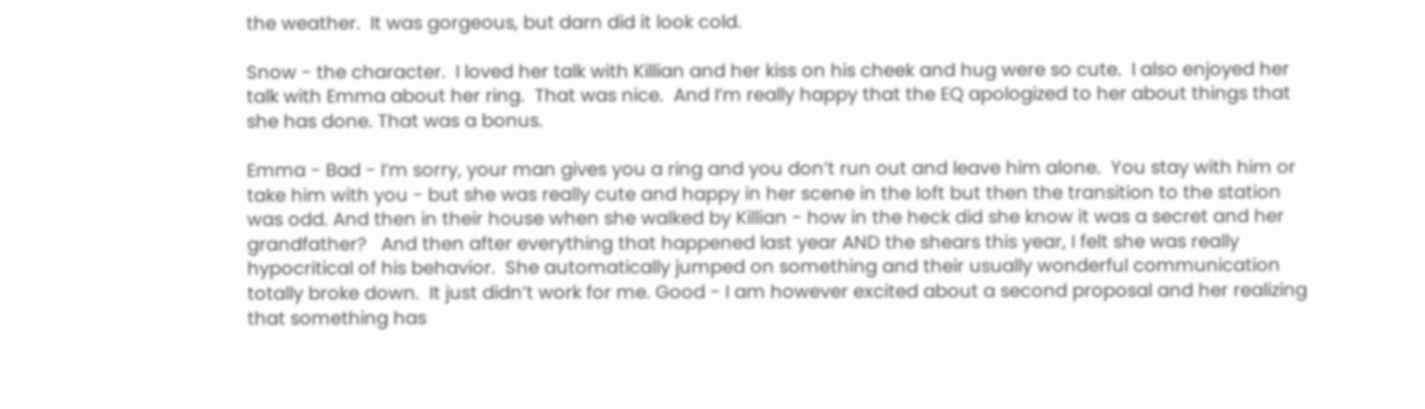the weather.  It was gorgeous, but darn did it look cold.

Snow - the character.  I loved her talk with Killian and her kiss on his cheek and hug were so cute.  I also enjoyed her talk with Emma about her ring.  That was nice.  And I’m really happy that the EQ apologized to her about things that she has done. That was a bonus.

Emma - Bad - I’m sorry, your man gives you a ring and you don’t run out and leave him alone.  You stay with him or take him with you - but she was really cute and happy in her scene in the loft but then the transition to the station was odd. And then in their house when she walked by Killian - how in the heck did she know it was a secret and her grandfather?   And then after everything that happened last year AND the shears this year, I felt she was really hypocritical of his behavior.  She automatically jumped on something and their usually wonderful communication totally broke down.  It just didn’t work for me. Good - I am however excited about a second proposal and her realizing that something has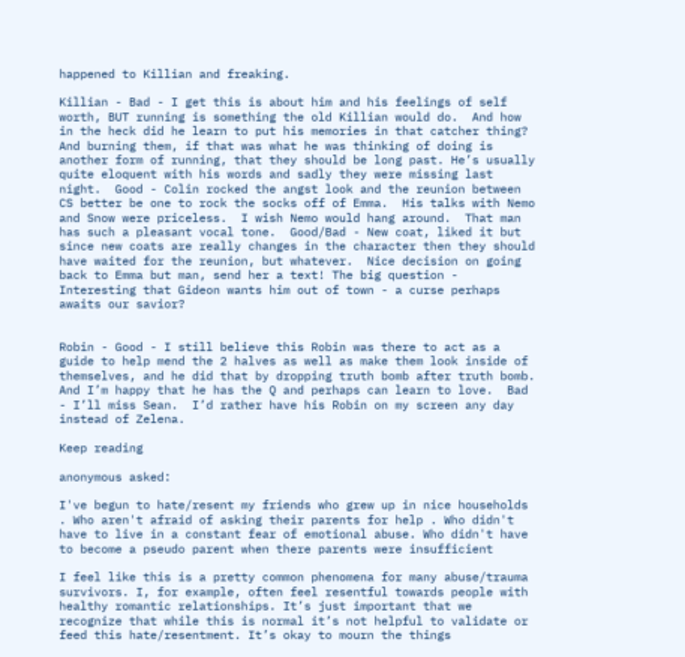happened to Killian and freaking.

Killian - Bad - I get this is about him and his feelings of self worth, BUT running is something the old Killian would do.  And how in the heck did he learn to put his memories in that catcher thing?  And burning them, if that was what he was thinking of doing is another form of running, that they should be long past. He’s usually quite eloquent with his words and sadly they were missing last night.  Good - Colin rocked the angst look and the reunion between CS better be one to rock the socks off of Emma.  His talks with Nemo and Snow were priceless.  I wish Nemo would hang around.  That man has such a pleasant vocal tone.  Good/Bad - New coat, liked it but since new coats are really changes in the character then they should have waited for the reunion, but whatever.  Nice decision on going back to Emma but man, send her a text! The big question - Interesting that Gideon wants him out of town - a curse perhaps awaits our savior?


Robin - Good - I still believe this Robin was there to act as a guide to help mend the 2 halves as well as make them look inside of themselves, and he did that by dropping truth bomb after truth bomb.  And I’m happy that he has the Q and perhaps can learn to love.  Bad - I’ll miss Sean.  I’d rather have his Robin on my screen any day instead of Zelena.

Keep reading

anonymous asked:

I've begun to hate/resent my friends who grew up in nice households . Who aren't afraid of asking their parents for help . Who didn't have to live in a constant fear of emotional abuse. Who didn't have to become a pseudo parent when there parents were insufficient

I feel like this is a pretty common phenomena for many abuse/trauma survivors. I, for example, often feel resentful towards people with healthy romantic relationships. It’s just important that we recognize that while this is normal it’s not helpful to validate or feed this hate/resentment. It’s okay to mourn the things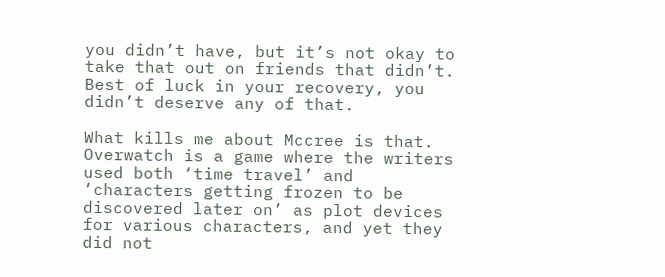you didn’t have, but it’s not okay to take that out on friends that didn’t. Best of luck in your recovery, you didn’t deserve any of that.

What kills me about Mccree is that. Overwatch is a game where the writers used both ‘time travel’ and ‘characters getting frozen to be discovered later on’ as plot devices for various characters, and yet they did not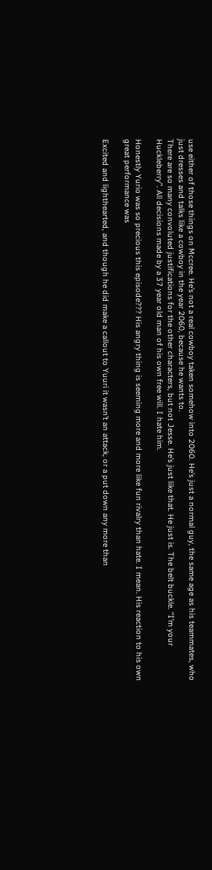use either of those things on Mccree. He’s not a real cowboy taken somehow into 2060. He’s just a normal guy, the same age as his teammates, who just dresses and talks like a cowboy in the year 2060, because he wants to.
There are so many convoluted justifications for the other characters, but not Jesse. He’s just like that. He just is. The belt buckle. “I’m your Huckleberry”. All decisions made by a 37 year old man of his own free will. I hate him.

Honestly Yurio was so precious this episode??? His angry thing is seeming more and more like fun rivalry than hate. I mean. His reaction to his own great performance was

Excited and lighthearted, and though he did make a callout to Yuuri it wasn’t an attack, or a put down any more than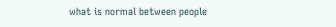what is normal between people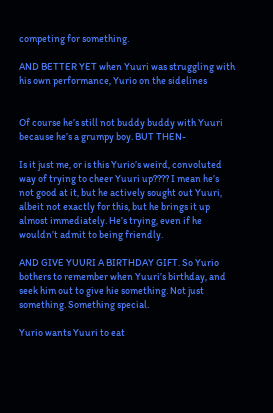competing for something.

AND BETTER YET when Yuuri was struggling with his own performance, Yurio on the sidelines


Of course he’s still not buddy buddy with Yuuri because he’s a grumpy boy. BUT THEN-

Is it just me, or is this Yurio’s weird, convoluted way of trying to cheer Yuuri up???? I mean he’s not good at it, but he actively sought out Yuuri, albeit not exactly for this, but he brings it up almost immediately. He’s trying, even if he wouldn’t admit to being friendly.

AND GIVE YUURI A BIRTHDAY GIFT. So Yurio bothers to remember when Yuuri’s birthday, and seek him out to give hie something. Not just something. Something special.

Yurio wants Yuuri to eat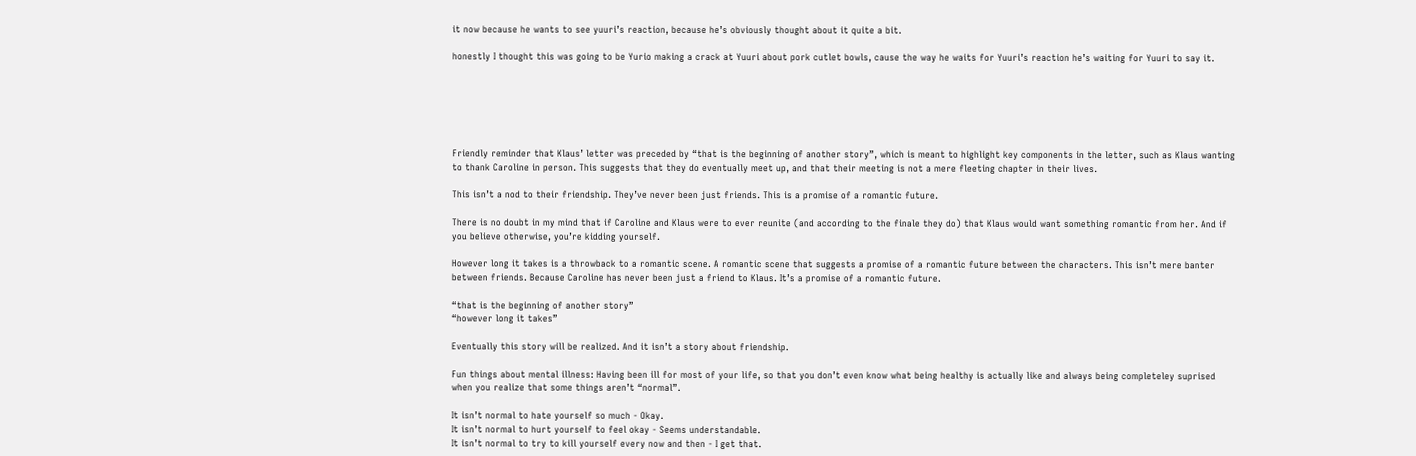it now because he wants to see yuuri’s reaction, because he’s obviously thought about it quite a bit.

honestly I thought this was going to be Yurio making a crack at Yuuri about pork cutlet bowls, cause the way he waits for Yuuri’s reaction he’s waiting for Yuuri to say it.






Friendly reminder that Klaus’ letter was preceded by “that is the beginning of another story”, which is meant to highlight key components in the letter, such as Klaus wanting to thank Caroline in person. This suggests that they do eventually meet up, and that their meeting is not a mere fleeting chapter in their lives.

This isn’t a nod to their friendship. They’ve never been just friends. This is a promise of a romantic future.

There is no doubt in my mind that if Caroline and Klaus were to ever reunite (and according to the finale they do) that Klaus would want something romantic from her. And if you believe otherwise, you’re kidding yourself.

However long it takes is a throwback to a romantic scene. A romantic scene that suggests a promise of a romantic future between the characters. This isn’t mere banter between friends. Because Caroline has never been just a friend to Klaus. It’s a promise of a romantic future.

“that is the beginning of another story”
“however long it takes”

Eventually this story will be realized. And it isn’t a story about friendship.

Fun things about mental illness: Having been ill for most of your life, so that you don’t even know what being healthy is actually like and always being completeley suprised when you realize that some things aren’t “normal”.

It isn’t normal to hate yourself so much - Okay.
It isn’t normal to hurt yourself to feel okay - Seems understandable.
It isn’t normal to try to kill yourself every now and then - I get that.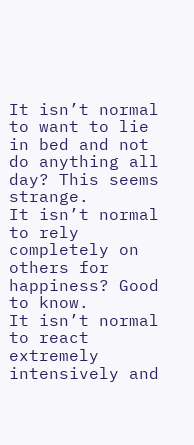It isn’t normal to want to lie in bed and not do anything all day? This seems strange.
It isn’t normal to rely completely on others for happiness? Good to know.
It isn’t normal to react extremely intensively and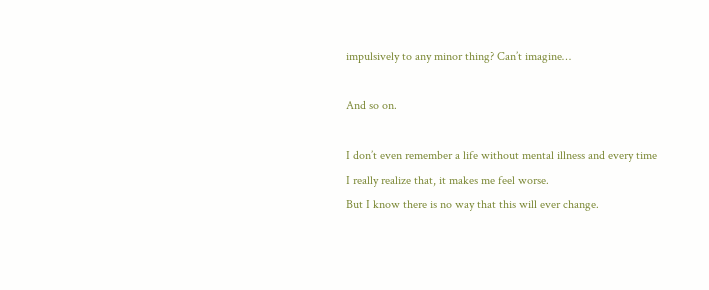impulsively to any minor thing? Can’t imagine…

And so on.

I don’t even remember a life without mental illness and every time I really realize that, it makes me feel worse.
But I know there is no way that this will ever change.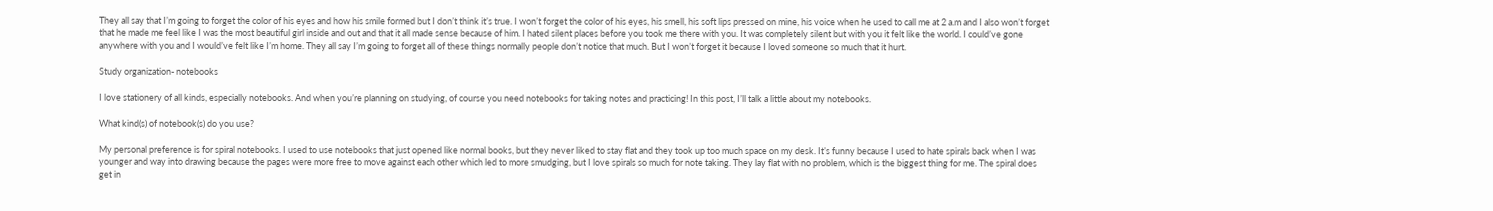They all say that I’m going to forget the color of his eyes and how his smile formed but I don’t think it’s true. I won’t forget the color of his eyes, his smell, his soft lips pressed on mine, his voice when he used to call me at 2 a.m and I also won’t forget that he made me feel like I was the most beautiful girl inside and out and that it all made sense because of him. I hated silent places before you took me there with you. It was completely silent but with you it felt like the world. I could’ve gone anywhere with you and I would’ve felt like I’m home. They all say I’m going to forget all of these things normally people don’t notice that much. But I won’t forget it because I loved someone so much that it hurt.

Study organization- notebooks

I love stationery of all kinds, especially notebooks. And when you’re planning on studying, of course you need notebooks for taking notes and practicing! In this post, I’ll talk a little about my notebooks.

What kind(s) of notebook(s) do you use?

My personal preference is for spiral notebooks. I used to use notebooks that just opened like normal books, but they never liked to stay flat and they took up too much space on my desk. It’s funny because I used to hate spirals back when I was younger and way into drawing because the pages were more free to move against each other which led to more smudging, but I love spirals so much for note taking. They lay flat with no problem, which is the biggest thing for me. The spiral does get in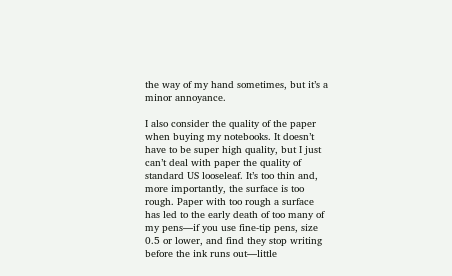the way of my hand sometimes, but it’s a minor annoyance.

I also consider the quality of the paper when buying my notebooks. It doesn’t have to be super high quality, but I just can’t deal with paper the quality of standard US looseleaf. It’s too thin and, more importantly, the surface is too rough. Paper with too rough a surface has led to the early death of too many of my pens—if you use fine-tip pens, size 0.5 or lower, and find they stop writing before the ink runs out—little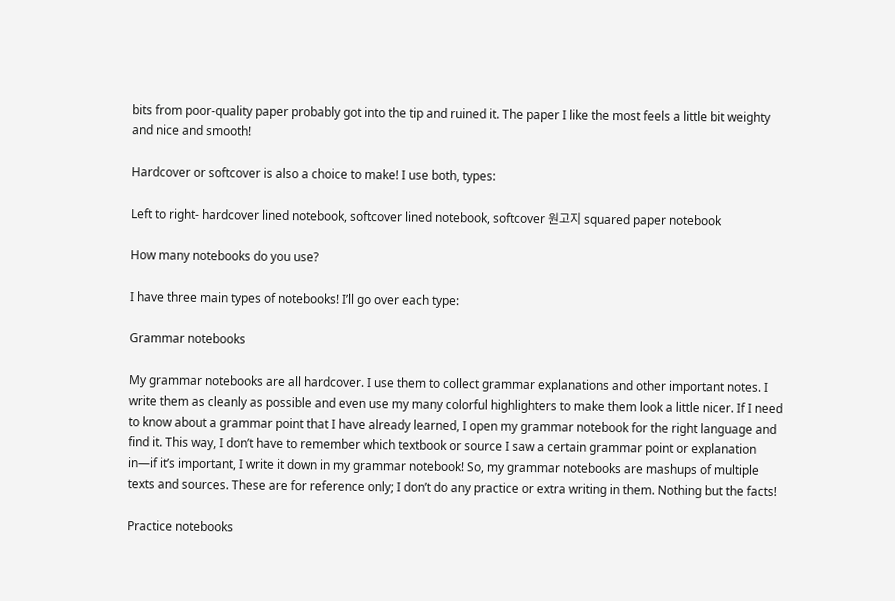bits from poor-quality paper probably got into the tip and ruined it. The paper I like the most feels a little bit weighty and nice and smooth!

Hardcover or softcover is also a choice to make! I use both, types:

Left to right- hardcover lined notebook, softcover lined notebook, softcover 원고지 squared paper notebook

How many notebooks do you use?

I have three main types of notebooks! I’ll go over each type:

Grammar notebooks

My grammar notebooks are all hardcover. I use them to collect grammar explanations and other important notes. I write them as cleanly as possible and even use my many colorful highlighters to make them look a little nicer. If I need to know about a grammar point that I have already learned, I open my grammar notebook for the right language and find it. This way, I don’t have to remember which textbook or source I saw a certain grammar point or explanation in—if it’s important, I write it down in my grammar notebook! So, my grammar notebooks are mashups of multiple texts and sources. These are for reference only; I don’t do any practice or extra writing in them. Nothing but the facts!

Practice notebooks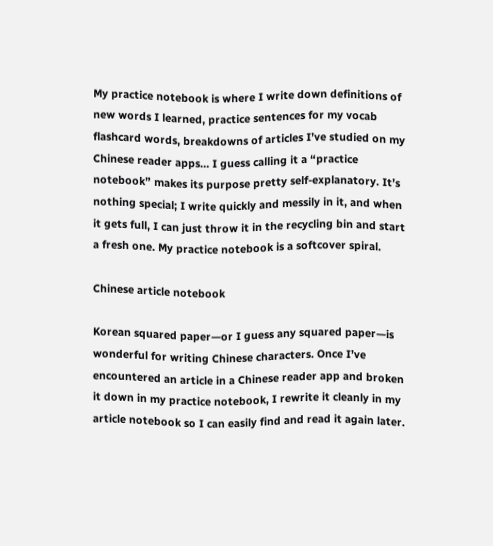My practice notebook is where I write down definitions of new words I learned, practice sentences for my vocab flashcard words, breakdowns of articles I’ve studied on my Chinese reader apps… I guess calling it a “practice notebook” makes its purpose pretty self-explanatory. It’s nothing special; I write quickly and messily in it, and when it gets full, I can just throw it in the recycling bin and start a fresh one. My practice notebook is a softcover spiral.

Chinese article notebook

Korean squared paper—or I guess any squared paper—is wonderful for writing Chinese characters. Once I’ve encountered an article in a Chinese reader app and broken it down in my practice notebook, I rewrite it cleanly in my article notebook so I can easily find and read it again later.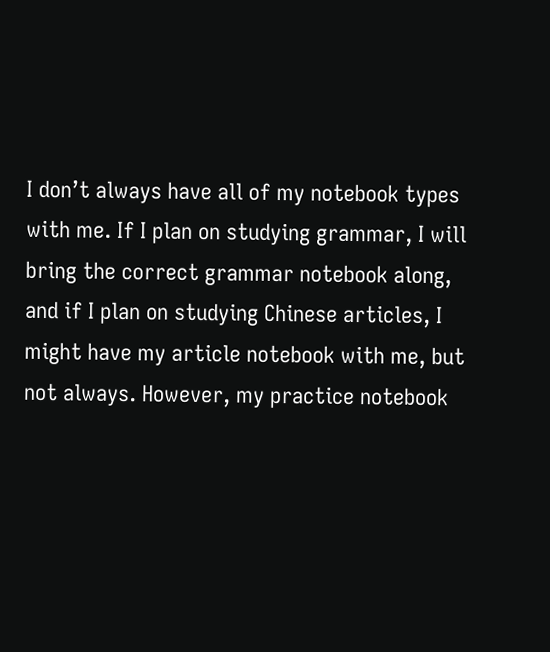I don’t always have all of my notebook types with me. If I plan on studying grammar, I will bring the correct grammar notebook along, and if I plan on studying Chinese articles, I might have my article notebook with me, but not always. However, my practice notebook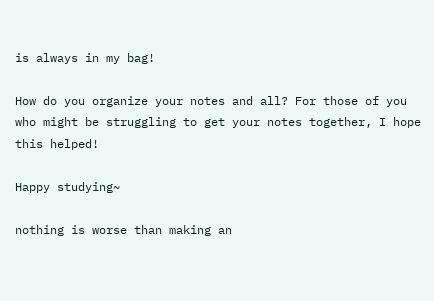is always in my bag!

How do you organize your notes and all? For those of you who might be struggling to get your notes together, I hope this helped!

Happy studying~

nothing is worse than making an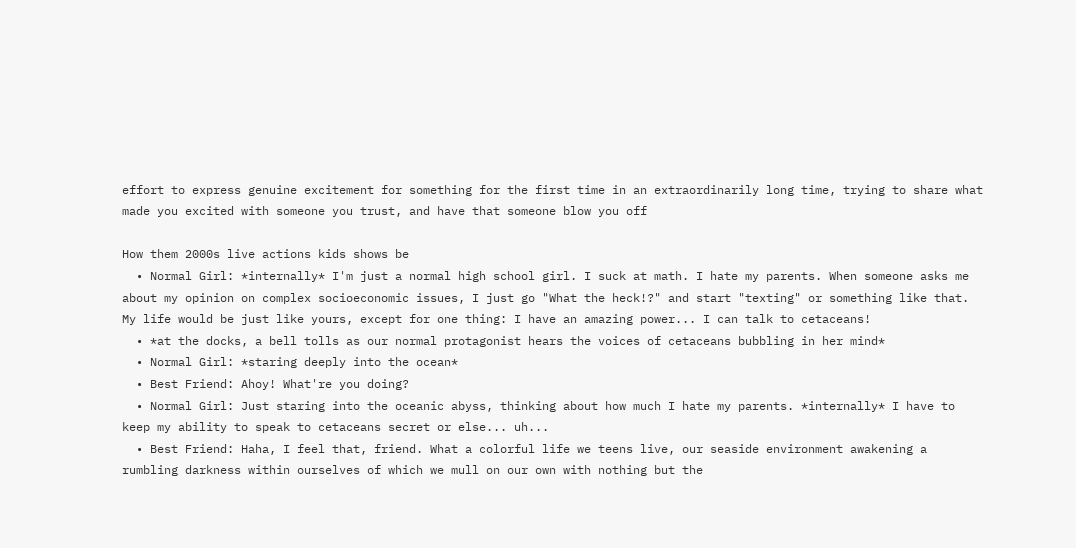effort to express genuine excitement for something for the first time in an extraordinarily long time, trying to share what made you excited with someone you trust, and have that someone blow you off

How them 2000s live actions kids shows be
  • Normal Girl: *internally* I'm just a normal high school girl. I suck at math. I hate my parents. When someone asks me about my opinion on complex socioeconomic issues, I just go "What the heck!?" and start "texting" or something like that. My life would be just like yours, except for one thing: I have an amazing power... I can talk to cetaceans!
  • *at the docks, a bell tolls as our normal protagonist hears the voices of cetaceans bubbling in her mind*
  • Normal Girl: *staring deeply into the ocean*
  • Best Friend: Ahoy! What're you doing?
  • Normal Girl: Just staring into the oceanic abyss, thinking about how much I hate my parents. *internally* I have to keep my ability to speak to cetaceans secret or else... uh...
  • Best Friend: Haha, I feel that, friend. What a colorful life we teens live, our seaside environment awakening a rumbling darkness within ourselves of which we mull on our own with nothing but the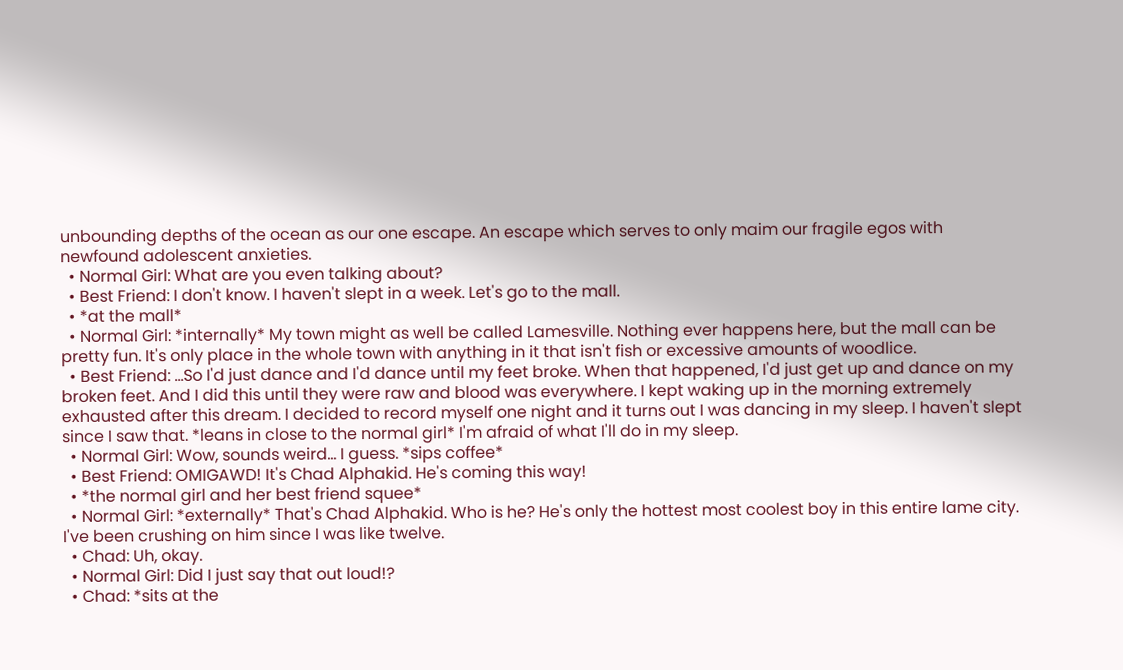unbounding depths of the ocean as our one escape. An escape which serves to only maim our fragile egos with newfound adolescent anxieties.
  • Normal Girl: What are you even talking about?
  • Best Friend: I don't know. I haven't slept in a week. Let's go to the mall.
  • *at the mall*
  • Normal Girl: *internally* My town might as well be called Lamesville. Nothing ever happens here, but the mall can be pretty fun. It's only place in the whole town with anything in it that isn't fish or excessive amounts of woodlice.
  • Best Friend: ...So I'd just dance and I'd dance until my feet broke. When that happened, I'd just get up and dance on my broken feet. And I did this until they were raw and blood was everywhere. I kept waking up in the morning extremely exhausted after this dream. I decided to record myself one night and it turns out I was dancing in my sleep. I haven't slept since I saw that. *leans in close to the normal girl* I'm afraid of what I'll do in my sleep.
  • Normal Girl: Wow, sounds weird... I guess. *sips coffee*
  • Best Friend: OMIGAWD! It's Chad Alphakid. He's coming this way!
  • *the normal girl and her best friend squee*
  • Normal Girl: *externally* That's Chad Alphakid. Who is he? He's only the hottest most coolest boy in this entire lame city. I've been crushing on him since I was like twelve.
  • Chad: Uh, okay.
  • Normal Girl: Did I just say that out loud!?
  • Chad: *sits at the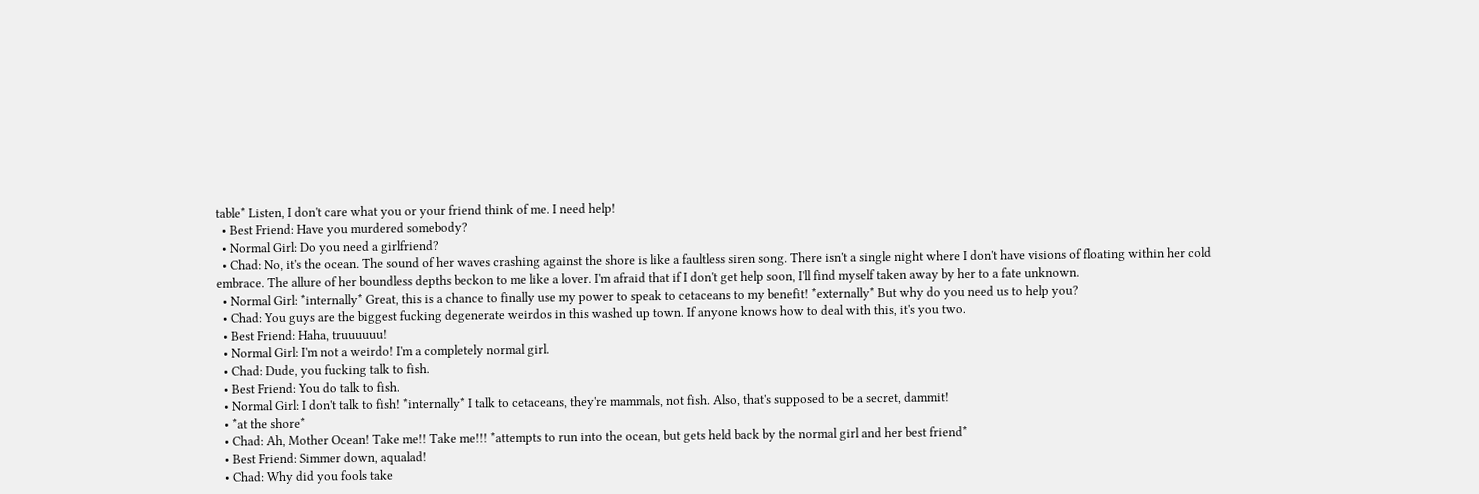table* Listen, I don't care what you or your friend think of me. I need help!
  • Best Friend: Have you murdered somebody?
  • Normal Girl: Do you need a girlfriend?
  • Chad: No, it's the ocean. The sound of her waves crashing against the shore is like a faultless siren song. There isn't a single night where I don't have visions of floating within her cold embrace. The allure of her boundless depths beckon to me like a lover. I'm afraid that if I don't get help soon, I'll find myself taken away by her to a fate unknown.
  • Normal Girl: *internally* Great, this is a chance to finally use my power to speak to cetaceans to my benefit! *externally* But why do you need us to help you?
  • Chad: You guys are the biggest fucking degenerate weirdos in this washed up town. If anyone knows how to deal with this, it's you two.
  • Best Friend: Haha, truuuuuu!
  • Normal Girl: I'm not a weirdo! I'm a completely normal girl.
  • Chad: Dude, you fucking talk to fish.
  • Best Friend: You do talk to fish.
  • Normal Girl: I don't talk to fish! *internally* I talk to cetaceans, they're mammals, not fish. Also, that's supposed to be a secret, dammit!
  • *at the shore*
  • Chad: Ah, Mother Ocean! Take me!! Take me!!! *attempts to run into the ocean, but gets held back by the normal girl and her best friend*
  • Best Friend: Simmer down, aqualad!
  • Chad: Why did you fools take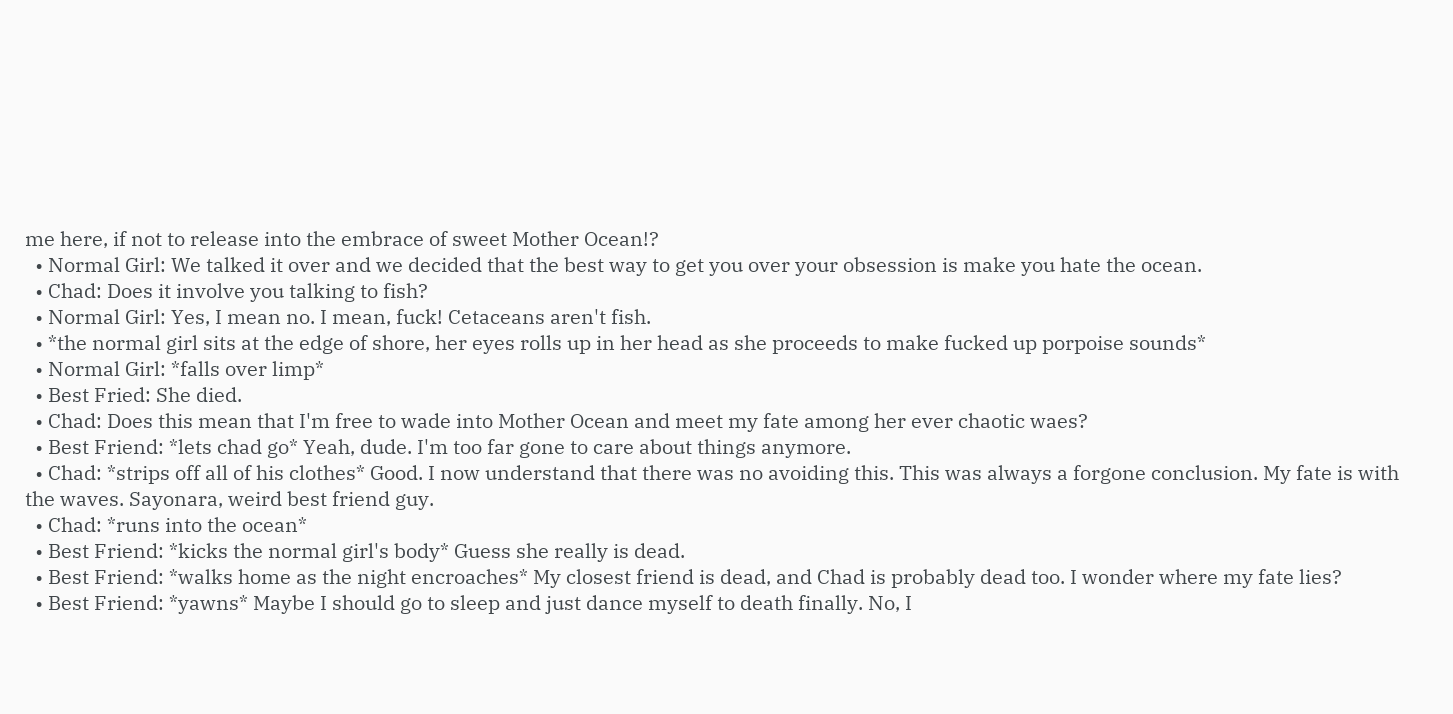me here, if not to release into the embrace of sweet Mother Ocean!?
  • Normal Girl: We talked it over and we decided that the best way to get you over your obsession is make you hate the ocean.
  • Chad: Does it involve you talking to fish?
  • Normal Girl: Yes, I mean no. I mean, fuck! Cetaceans aren't fish.
  • *the normal girl sits at the edge of shore, her eyes rolls up in her head as she proceeds to make fucked up porpoise sounds*
  • Normal Girl: *falls over limp*
  • Best Fried: She died.
  • Chad: Does this mean that I'm free to wade into Mother Ocean and meet my fate among her ever chaotic waes?
  • Best Friend: *lets chad go* Yeah, dude. I'm too far gone to care about things anymore.
  • Chad: *strips off all of his clothes* Good. I now understand that there was no avoiding this. This was always a forgone conclusion. My fate is with the waves. Sayonara, weird best friend guy.
  • Chad: *runs into the ocean*
  • Best Friend: *kicks the normal girl's body* Guess she really is dead.
  • Best Friend: *walks home as the night encroaches* My closest friend is dead, and Chad is probably dead too. I wonder where my fate lies?
  • Best Friend: *yawns* Maybe I should go to sleep and just dance myself to death finally. No, I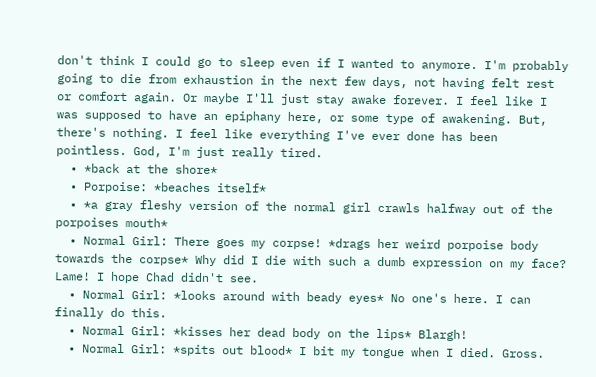don't think I could go to sleep even if I wanted to anymore. I'm probably going to die from exhaustion in the next few days, not having felt rest or comfort again. Or maybe I'll just stay awake forever. I feel like I was supposed to have an epiphany here, or some type of awakening. But, there's nothing. I feel like everything I've ever done has been pointless. God, I'm just really tired.
  • *back at the shore*
  • Porpoise: *beaches itself*
  • *a gray fleshy version of the normal girl crawls halfway out of the porpoises mouth*
  • Normal Girl: There goes my corpse! *drags her weird porpoise body towards the corpse* Why did I die with such a dumb expression on my face? Lame! I hope Chad didn't see.
  • Normal Girl: *looks around with beady eyes* No one's here. I can finally do this.
  • Normal Girl: *kisses her dead body on the lips* Blargh!
  • Normal Girl: *spits out blood* I bit my tongue when I died. Gross.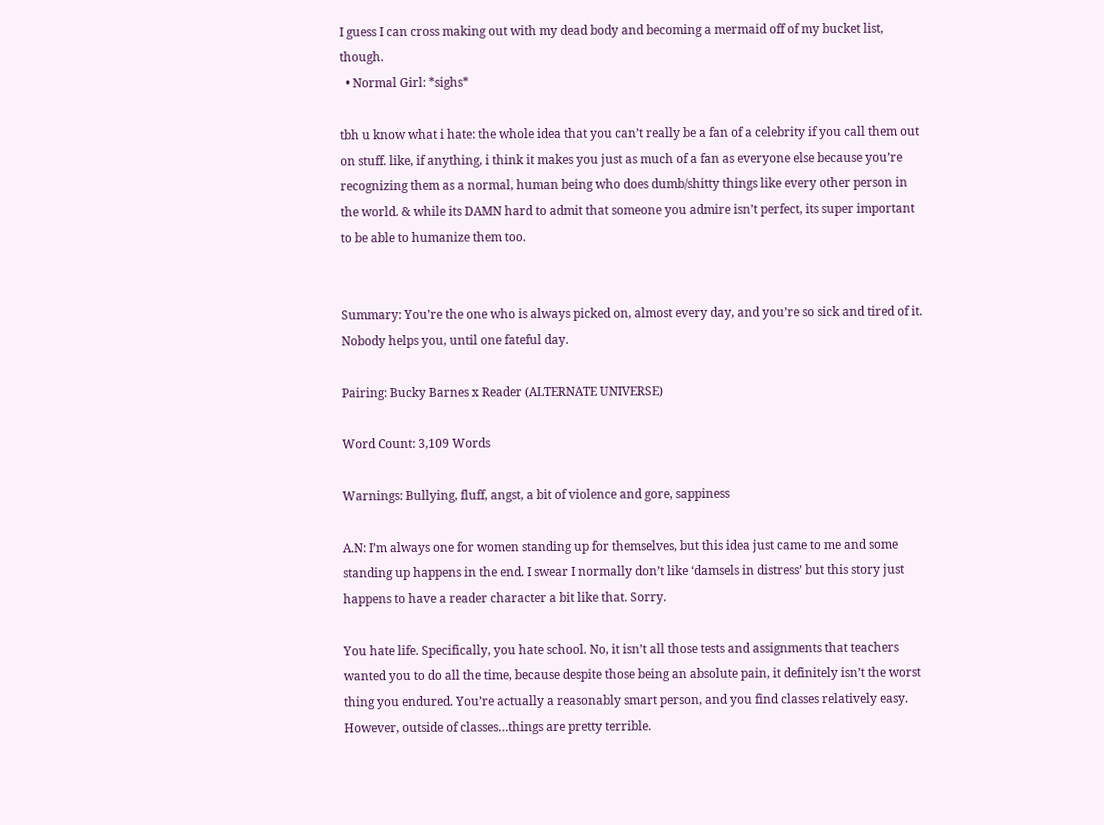I guess I can cross making out with my dead body and becoming a mermaid off of my bucket list, though.
  • Normal Girl: *sighs*

tbh u know what i hate: the whole idea that you can’t really be a fan of a celebrity if you call them out on stuff. like, if anything, i think it makes you just as much of a fan as everyone else because you’re recognizing them as a normal, human being who does dumb/shitty things like every other person in the world. & while its DAMN hard to admit that someone you admire isn’t perfect, its super important to be able to humanize them too.


Summary: You’re the one who is always picked on, almost every day, and you’re so sick and tired of it. Nobody helps you, until one fateful day.

Pairing: Bucky Barnes x Reader (ALTERNATE UNIVERSE)

Word Count: 3,109 Words

Warnings: Bullying, fluff, angst, a bit of violence and gore, sappiness

A.N: I’m always one for women standing up for themselves, but this idea just came to me and some standing up happens in the end. I swear I normally don’t like ‘damsels in distress’ but this story just happens to have a reader character a bit like that. Sorry.

You hate life. Specifically, you hate school. No, it isn’t all those tests and assignments that teachers wanted you to do all the time, because despite those being an absolute pain, it definitely isn’t the worst thing you endured. You’re actually a reasonably smart person, and you find classes relatively easy. However, outside of classes…things are pretty terrible.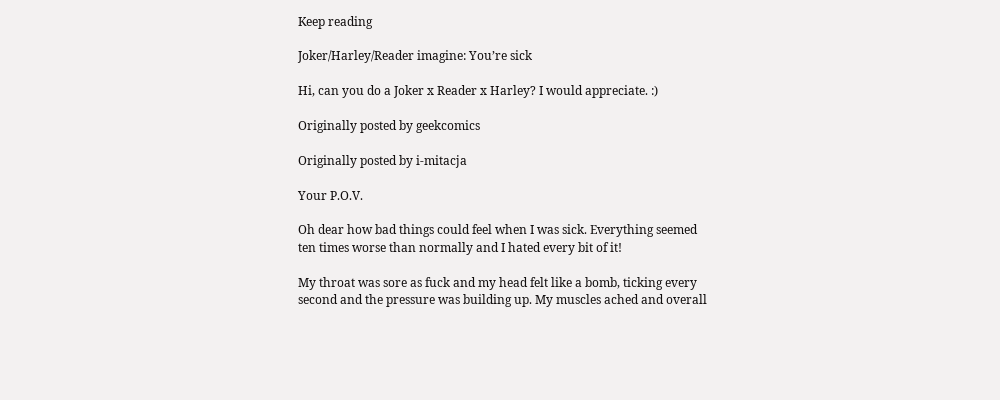Keep reading

Joker/Harley/Reader imagine: You’re sick

Hi, can you do a Joker x Reader x Harley? I would appreciate. :)

Originally posted by geekcomics

Originally posted by i-mitacja

Your P.O.V.

Oh dear how bad things could feel when I was sick. Everything seemed ten times worse than normally and I hated every bit of it!

My throat was sore as fuck and my head felt like a bomb, ticking every second and the pressure was building up. My muscles ached and overall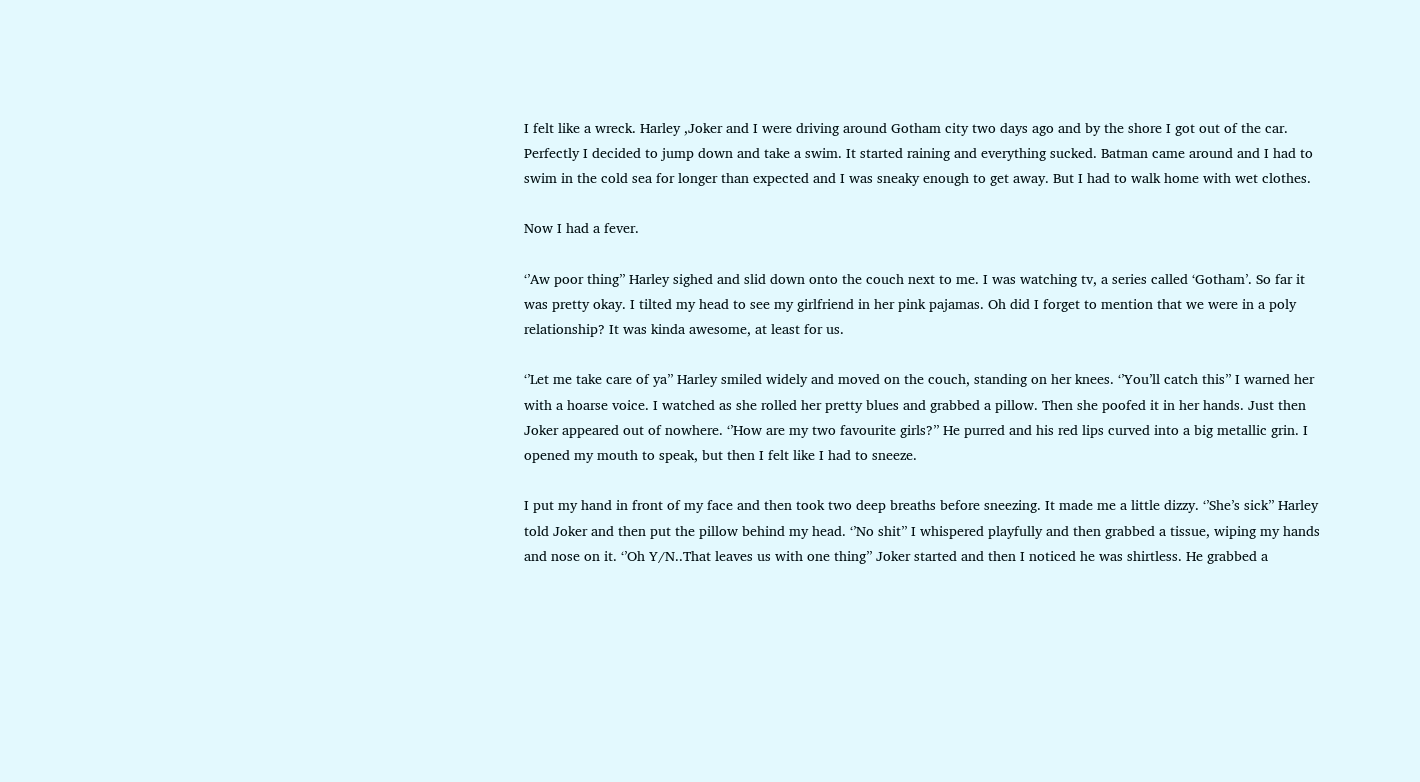I felt like a wreck. Harley ,Joker and I were driving around Gotham city two days ago and by the shore I got out of the car. Perfectly I decided to jump down and take a swim. It started raining and everything sucked. Batman came around and I had to swim in the cold sea for longer than expected and I was sneaky enough to get away. But I had to walk home with wet clothes.

Now I had a fever.

‘’Aw poor thing’’ Harley sighed and slid down onto the couch next to me. I was watching tv, a series called ‘Gotham’. So far it was pretty okay. I tilted my head to see my girlfriend in her pink pajamas. Oh did I forget to mention that we were in a poly relationship? It was kinda awesome, at least for us.

‘’Let me take care of ya’’ Harley smiled widely and moved on the couch, standing on her knees. ‘’You’ll catch this’’ I warned her with a hoarse voice. I watched as she rolled her pretty blues and grabbed a pillow. Then she poofed it in her hands. Just then Joker appeared out of nowhere. ‘’How are my two favourite girls?’’ He purred and his red lips curved into a big metallic grin. I opened my mouth to speak, but then I felt like I had to sneeze.

I put my hand in front of my face and then took two deep breaths before sneezing. It made me a little dizzy. ‘’She’s sick’’ Harley told Joker and then put the pillow behind my head. ‘’No shit’’ I whispered playfully and then grabbed a tissue, wiping my hands and nose on it. ‘’Oh Y/N..That leaves us with one thing’’ Joker started and then I noticed he was shirtless. He grabbed a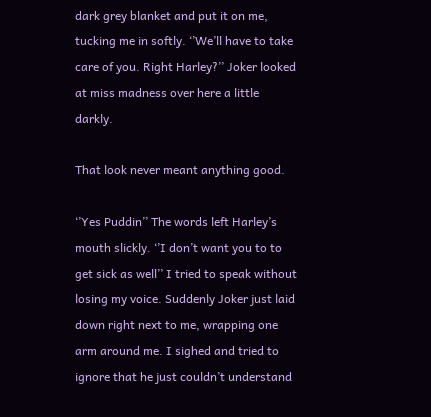dark grey blanket and put it on me, tucking me in softly. ‘’We’ll have to take care of you. Right Harley?’’ Joker looked at miss madness over here a little darkly.

That look never meant anything good.

‘’Yes Puddin’’ The words left Harley’s mouth slickly. ‘’I don’t want you to to get sick as well’’ I tried to speak without losing my voice. Suddenly Joker just laid down right next to me, wrapping one arm around me. I sighed and tried to ignore that he just couldn’t understand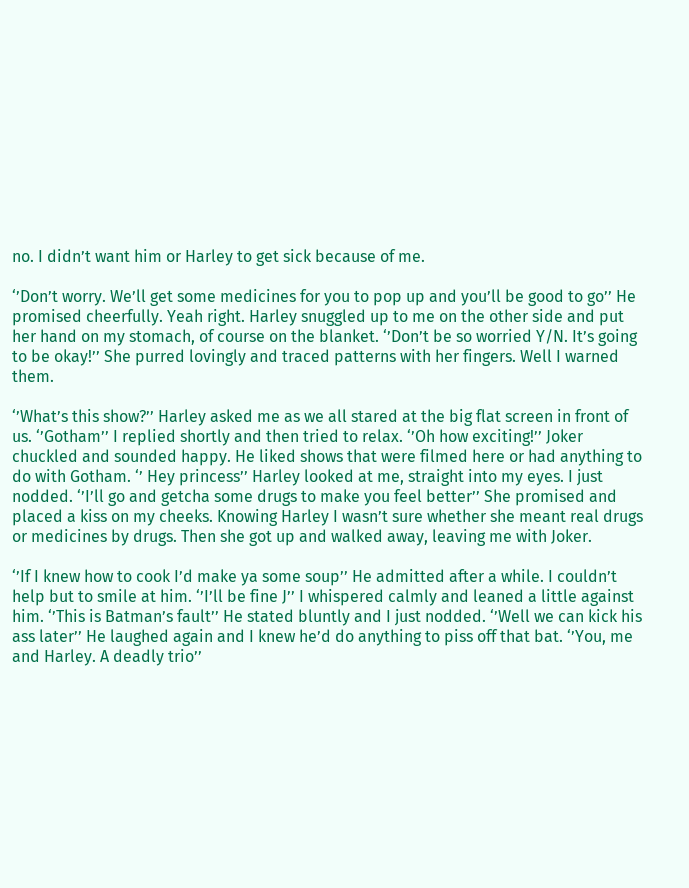no. I didn’t want him or Harley to get sick because of me.

‘’Don’t worry. We’ll get some medicines for you to pop up and you’ll be good to go’’ He promised cheerfully. Yeah right. Harley snuggled up to me on the other side and put her hand on my stomach, of course on the blanket. ‘’Don’t be so worried Y/N. It’s going to be okay!’’ She purred lovingly and traced patterns with her fingers. Well I warned them.

‘’What’s this show?’’ Harley asked me as we all stared at the big flat screen in front of us. ‘’Gotham’’ I replied shortly and then tried to relax. ‘’Oh how exciting!’’ Joker chuckled and sounded happy. He liked shows that were filmed here or had anything to do with Gotham. ‘’ Hey princess’’ Harley looked at me, straight into my eyes. I just nodded. ‘’I’ll go and getcha some drugs to make you feel better’’ She promised and placed a kiss on my cheeks. Knowing Harley I wasn’t sure whether she meant real drugs or medicines by drugs. Then she got up and walked away, leaving me with Joker.

‘’If I knew how to cook I’d make ya some soup’’ He admitted after a while. I couldn’t help but to smile at him. ‘’I’ll be fine J’’ I whispered calmly and leaned a little against him. ‘’This is Batman’s fault’’ He stated bluntly and I just nodded. ‘’Well we can kick his ass later’’ He laughed again and I knew he’d do anything to piss off that bat. ‘’You, me and Harley. A deadly trio’’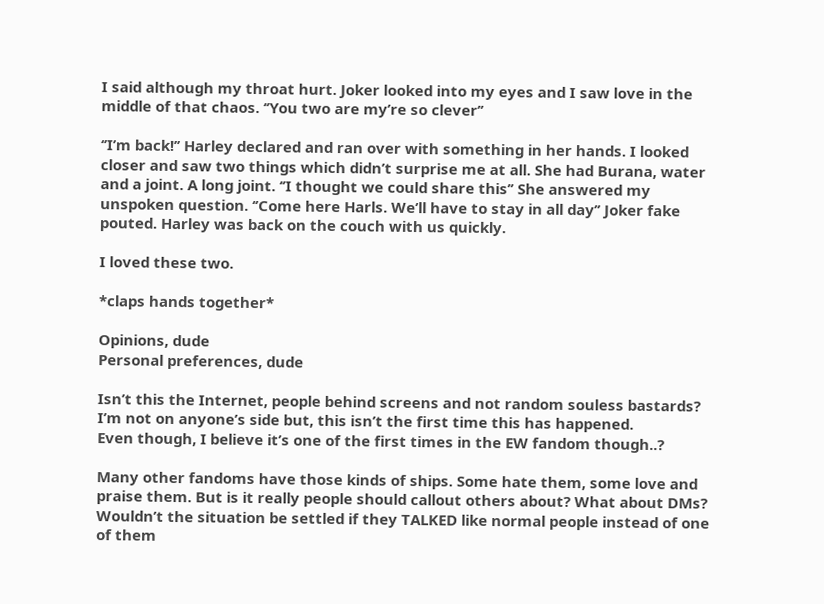I said although my throat hurt. Joker looked into my eyes and I saw love in the middle of that chaos. ‘’You two are my’re so clever’’

‘’I’m back!’’ Harley declared and ran over with something in her hands. I looked closer and saw two things which didn’t surprise me at all. She had Burana, water and a joint. A long joint. ‘’I thought we could share this’’ She answered my unspoken question. ‘’Come here Harls. We’ll have to stay in all day’’ Joker fake pouted. Harley was back on the couch with us quickly.

I loved these two.

*claps hands together*

Opinions, dude
Personal preferences, dude

Isn’t this the Internet, people behind screens and not random souless bastards?
I’m not on anyone’s side but, this isn’t the first time this has happened.
Even though, I believe it’s one of the first times in the EW fandom though..?

Many other fandoms have those kinds of ships. Some hate them, some love and praise them. But is it really people should callout others about? What about DMs? Wouldn’t the situation be settled if they TALKED like normal people instead of one of them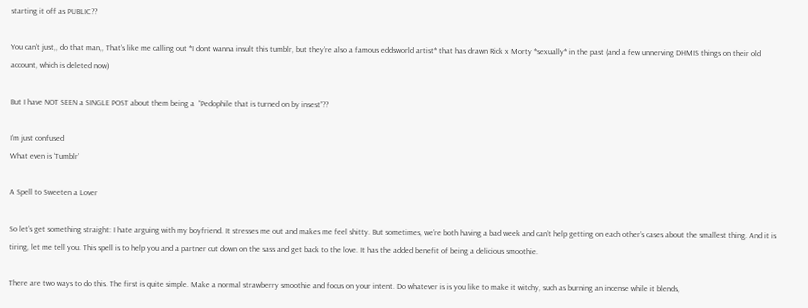starting it off as PUBLIC??

You can’t just,, do that man,, That’s like me calling out *I dont wanna insult this tumblr, but they’re also a famous eddsworld artist* that has drawn Rick x Morty *sexually* in the past (and a few unnerving DHMIS things on their old account, which is deleted now)

But I have NOT SEEN a SINGLE POST about them being a  “Pedophile that is turned on by insest”??

I’m just confused
What even is ‘Tumblr’

A Spell to Sweeten a Lover

So let’s get something straight: I hate arguing with my boyfriend. It stresses me out and makes me feel shitty. But sometimes, we’re both having a bad week and can’t help getting on each other’s cases about the smallest thing. And it is tiring, let me tell you. This spell is to help you and a partner cut down on the sass and get back to the love. It has the added benefit of being a delicious smoothie.

There are two ways to do this. The first is quite simple. Make a normal strawberry smoothie and focus on your intent. Do whatever is is you like to make it witchy, such as burning an incense while it blends,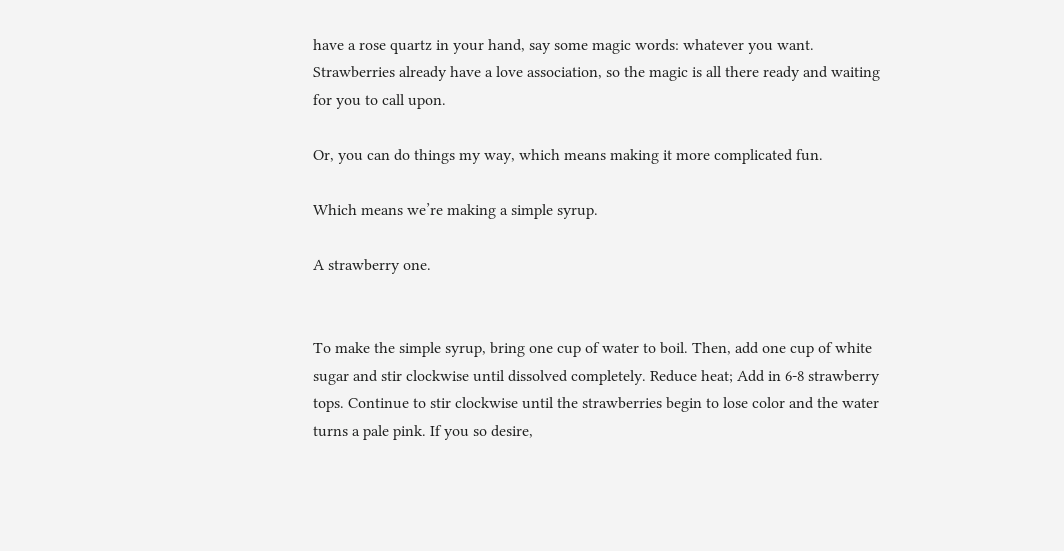have a rose quartz in your hand, say some magic words: whatever you want. Strawberries already have a love association, so the magic is all there ready and waiting for you to call upon.

Or, you can do things my way, which means making it more complicated fun.

Which means we’re making a simple syrup.

A strawberry one.


To make the simple syrup, bring one cup of water to boil. Then, add one cup of white sugar and stir clockwise until dissolved completely. Reduce heat; Add in 6-8 strawberry tops. Continue to stir clockwise until the strawberries begin to lose color and the water turns a pale pink. If you so desire,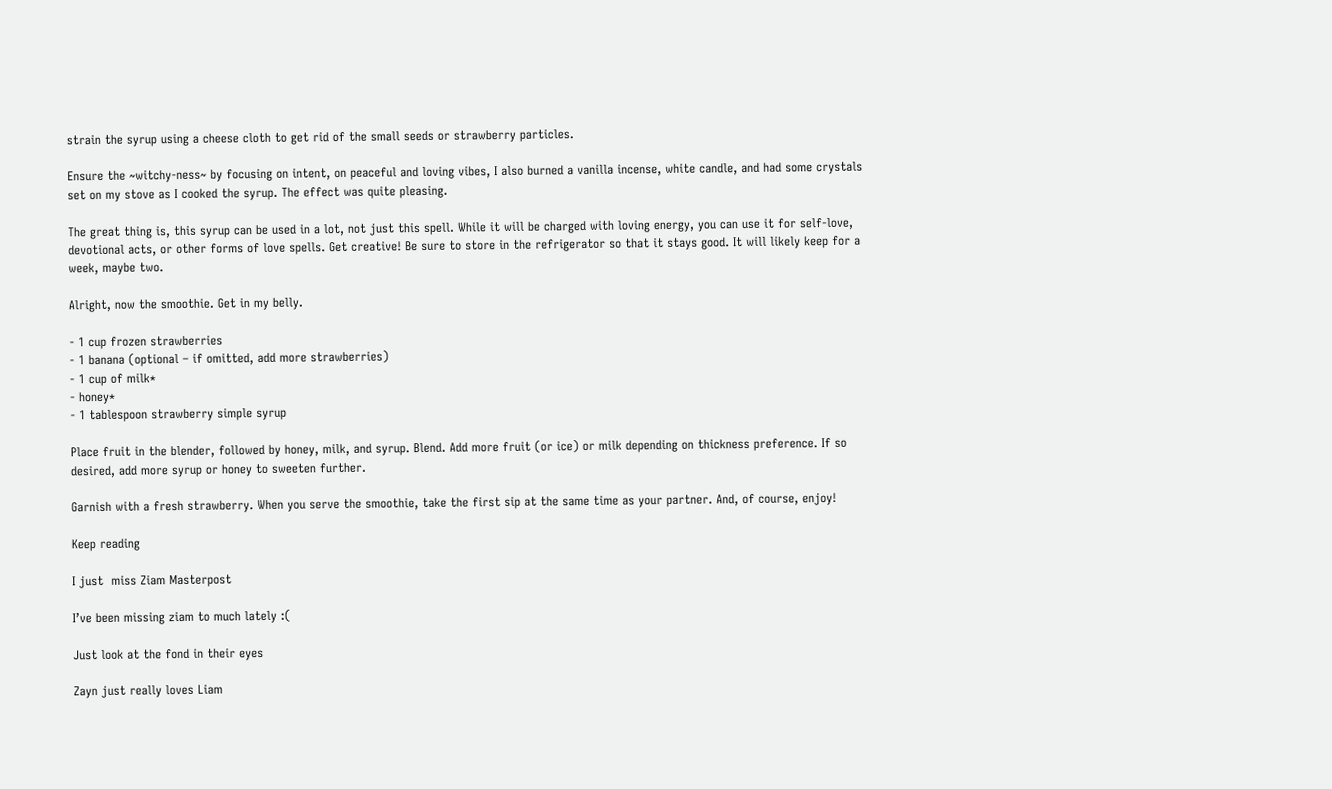strain the syrup using a cheese cloth to get rid of the small seeds or strawberry particles.

Ensure the ~witchy-ness~ by focusing on intent, on peaceful and loving vibes, I also burned a vanilla incense, white candle, and had some crystals set on my stove as I cooked the syrup. The effect was quite pleasing.

The great thing is, this syrup can be used in a lot, not just this spell. While it will be charged with loving energy, you can use it for self-love, devotional acts, or other forms of love spells. Get creative! Be sure to store in the refrigerator so that it stays good. It will likely keep for a week, maybe two.

Alright, now the smoothie. Get in my belly.

- 1 cup frozen strawberries
- 1 banana (optional – if omitted, add more strawberries)
- 1 cup of milk*
- honey*
- 1 tablespoon strawberry simple syrup

Place fruit in the blender, followed by honey, milk, and syrup. Blend. Add more fruit (or ice) or milk depending on thickness preference. If so desired, add more syrup or honey to sweeten further.

Garnish with a fresh strawberry. When you serve the smoothie, take the first sip at the same time as your partner. And, of course, enjoy!

Keep reading

I just  miss Ziam Masterpost

I’ve been missing ziam to much lately :(

Just look at the fond in their eyes

Zayn just really loves Liam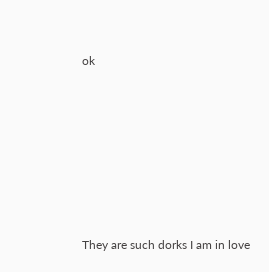ok










They are such dorks I am in love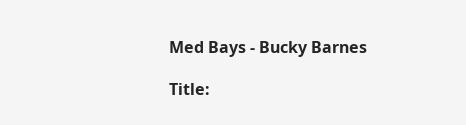Med Bays - Bucky Barnes

Title: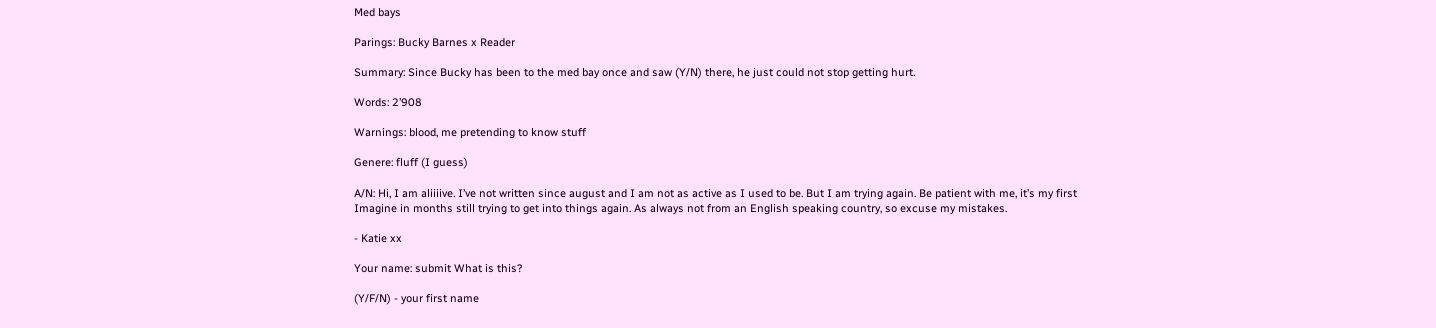Med bays

Parings: Bucky Barnes x Reader

Summary: Since Bucky has been to the med bay once and saw (Y/N) there, he just could not stop getting hurt.

Words: 2’908

Warnings: blood, me pretending to know stuff

Genere: fluff (I guess)

A/N: Hi, I am aliiiive. I’ve not written since august and I am not as active as I used to be. But I am trying again. Be patient with me, it’s my first Imagine in months still trying to get into things again. As always not from an English speaking country, so excuse my mistakes.

- Katie xx

Your name: submit What is this?

(Y/F/N) - your first name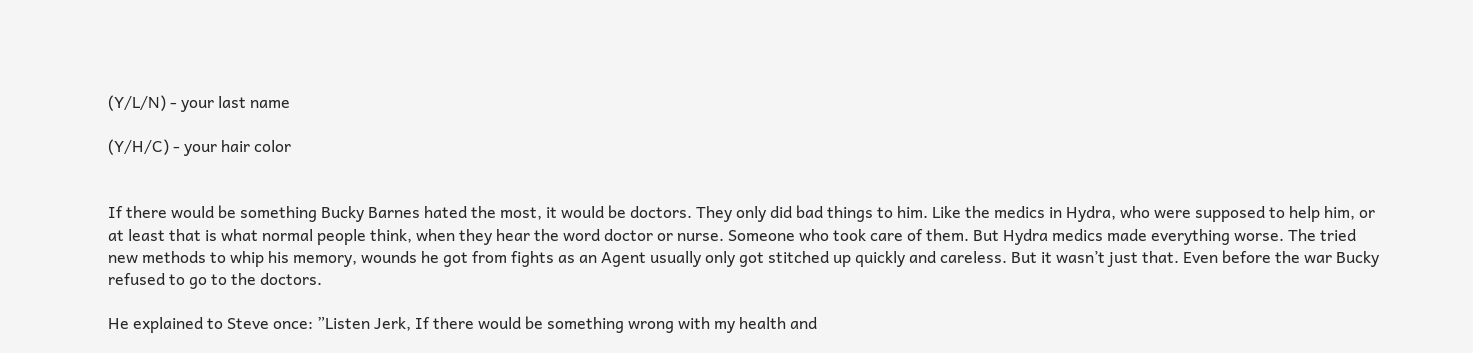(Y/L/N) - your last name

(Y/H/C) - your hair color


If there would be something Bucky Barnes hated the most, it would be doctors. They only did bad things to him. Like the medics in Hydra, who were supposed to help him, or at least that is what normal people think, when they hear the word doctor or nurse. Someone who took care of them. But Hydra medics made everything worse. The tried new methods to whip his memory, wounds he got from fights as an Agent usually only got stitched up quickly and careless. But it wasn’t just that. Even before the war Bucky refused to go to the doctors.

He explained to Steve once: ”Listen Jerk, If there would be something wrong with my health and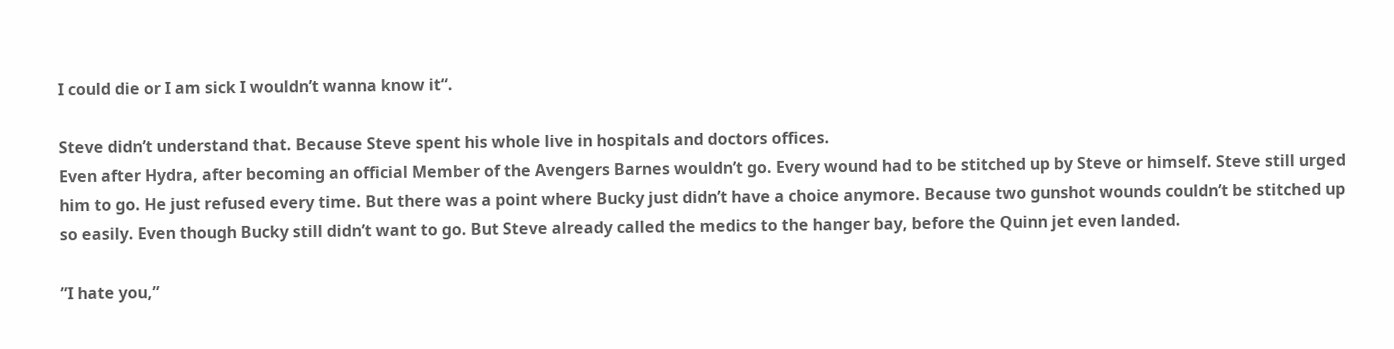I could die or I am sick I wouldn’t wanna know it“.

Steve didn’t understand that. Because Steve spent his whole live in hospitals and doctors offices.
Even after Hydra, after becoming an official Member of the Avengers Barnes wouldn’t go. Every wound had to be stitched up by Steve or himself. Steve still urged him to go. He just refused every time. But there was a point where Bucky just didn’t have a choice anymore. Because two gunshot wounds couldn’t be stitched up so easily. Even though Bucky still didn’t want to go. But Steve already called the medics to the hanger bay, before the Quinn jet even landed.

”I hate you,”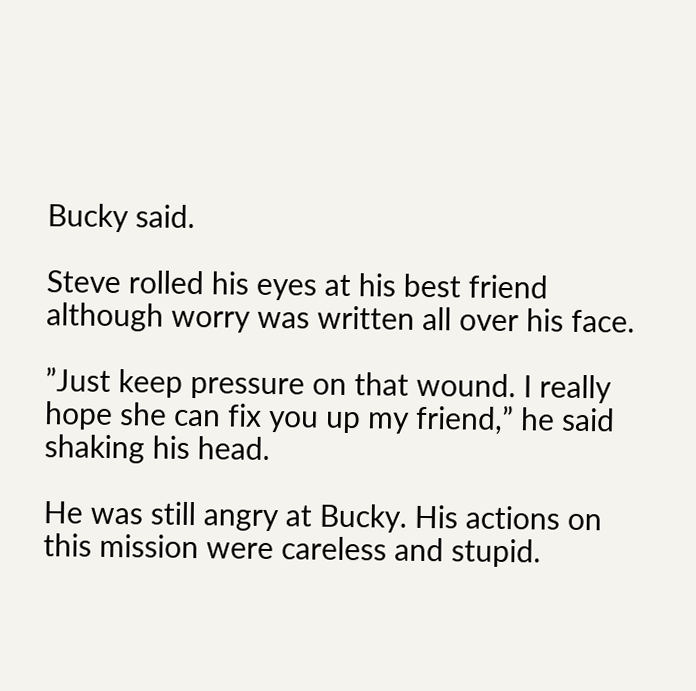Bucky said.

Steve rolled his eyes at his best friend although worry was written all over his face.

”Just keep pressure on that wound. I really hope she can fix you up my friend,” he said shaking his head.

He was still angry at Bucky. His actions on this mission were careless and stupid.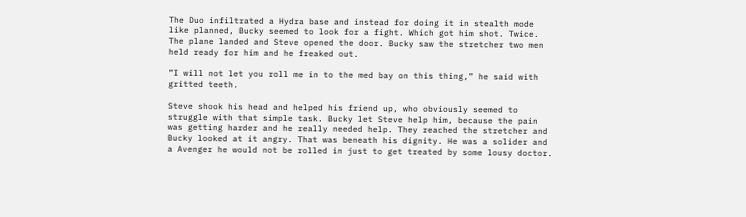The Duo infiltrated a Hydra base and instead for doing it in stealth mode like planned, Bucky seemed to look for a fight. Which got him shot. Twice.
The plane landed and Steve opened the door. Bucky saw the stretcher two men held ready for him and he freaked out.

”I will not let you roll me in to the med bay on this thing,” he said with gritted teeth.

Steve shook his head and helped his friend up, who obviously seemed to struggle with that simple task. Bucky let Steve help him, because the pain was getting harder and he really needed help. They reached the stretcher and Bucky looked at it angry. That was beneath his dignity. He was a solider and a Avenger he would not be rolled in just to get treated by some lousy doctor.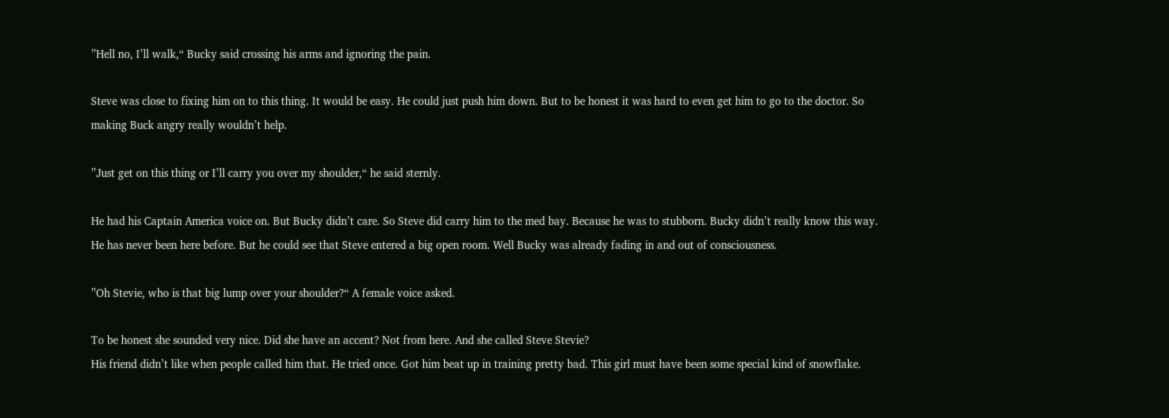”Hell no, I’ll walk,“ Bucky said crossing his arms and ignoring the pain.

Steve was close to fixing him on to this thing. It would be easy. He could just push him down. But to be honest it was hard to even get him to go to the doctor. So making Buck angry really wouldn’t help.

”Just get on this thing or I’ll carry you over my shoulder,“ he said sternly.

He had his Captain America voice on. But Bucky didn’t care. So Steve did carry him to the med bay. Because he was to stubborn. Bucky didn’t really know this way. He has never been here before. But he could see that Steve entered a big open room. Well Bucky was already fading in and out of consciousness.

”Oh Stevie, who is that big lump over your shoulder?“ A female voice asked.

To be honest she sounded very nice. Did she have an accent? Not from here. And she called Steve Stevie?
His friend didn’t like when people called him that. He tried once. Got him beat up in training pretty bad. This girl must have been some special kind of snowflake.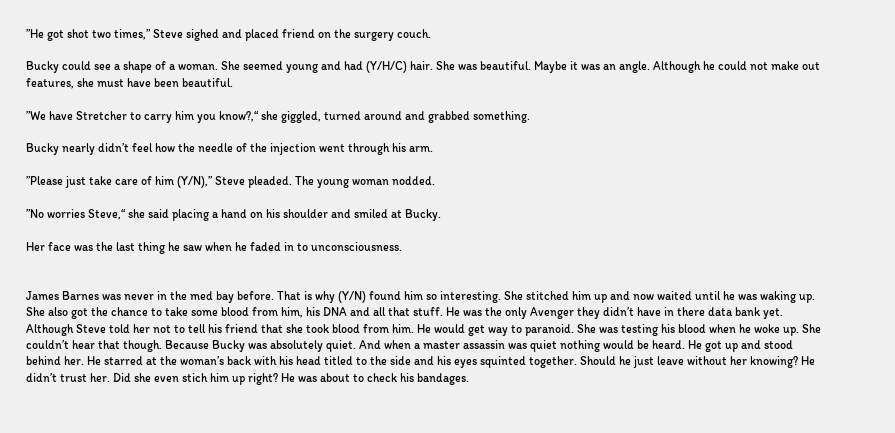”He got shot two times,” Steve sighed and placed friend on the surgery couch.

Bucky could see a shape of a woman. She seemed young and had (Y/H/C) hair. She was beautiful. Maybe it was an angle. Although he could not make out features, she must have been beautiful.

”We have Stretcher to carry him you know?,“ she giggled, turned around and grabbed something.

Bucky nearly didn’t feel how the needle of the injection went through his arm.

”Please just take care of him (Y/N),” Steve pleaded. The young woman nodded.

”No worries Steve,“ she said placing a hand on his shoulder and smiled at Bucky.

Her face was the last thing he saw when he faded in to unconsciousness.


James Barnes was never in the med bay before. That is why (Y/N) found him so interesting. She stitched him up and now waited until he was waking up. She also got the chance to take some blood from him, his DNA and all that stuff. He was the only Avenger they didn’t have in there data bank yet. Although Steve told her not to tell his friend that she took blood from him. He would get way to paranoid. She was testing his blood when he woke up. She couldn’t hear that though. Because Bucky was absolutely quiet. And when a master assassin was quiet nothing would be heard. He got up and stood behind her. He starred at the woman’s back with his head titled to the side and his eyes squinted together. Should he just leave without her knowing? He didn’t trust her. Did she even stich him up right? He was about to check his bandages.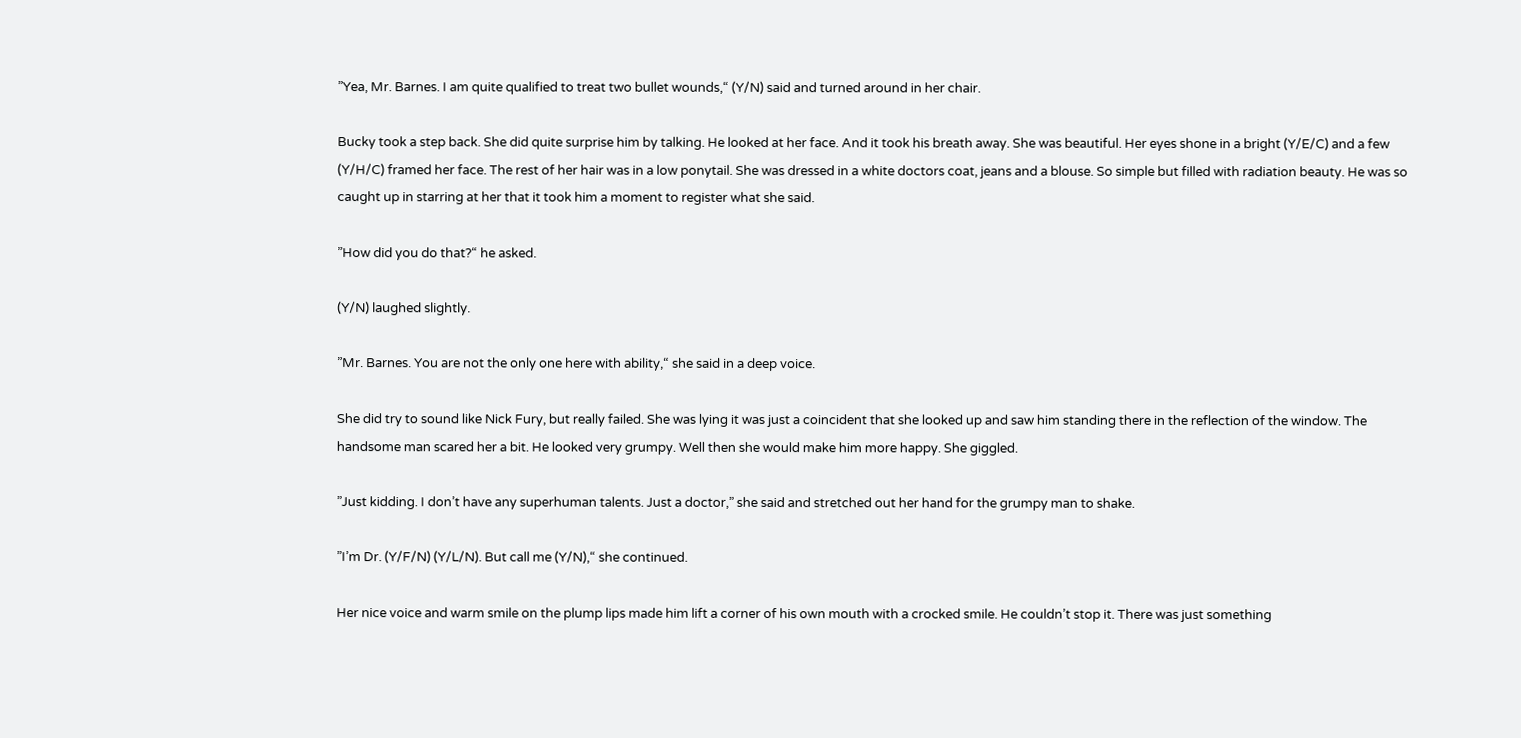”Yea, Mr. Barnes. I am quite qualified to treat two bullet wounds,“ (Y/N) said and turned around in her chair.

Bucky took a step back. She did quite surprise him by talking. He looked at her face. And it took his breath away. She was beautiful. Her eyes shone in a bright (Y/E/C) and a few (Y/H/C) framed her face. The rest of her hair was in a low ponytail. She was dressed in a white doctors coat, jeans and a blouse. So simple but filled with radiation beauty. He was so caught up in starring at her that it took him a moment to register what she said.

”How did you do that?“ he asked.

(Y/N) laughed slightly.

”Mr. Barnes. You are not the only one here with ability,“ she said in a deep voice.

She did try to sound like Nick Fury, but really failed. She was lying it was just a coincident that she looked up and saw him standing there in the reflection of the window. The handsome man scared her a bit. He looked very grumpy. Well then she would make him more happy. She giggled.

”Just kidding. I don’t have any superhuman talents. Just a doctor,” she said and stretched out her hand for the grumpy man to shake.

”I’m Dr. (Y/F/N) (Y/L/N). But call me (Y/N),“ she continued.

Her nice voice and warm smile on the plump lips made him lift a corner of his own mouth with a crocked smile. He couldn’t stop it. There was just something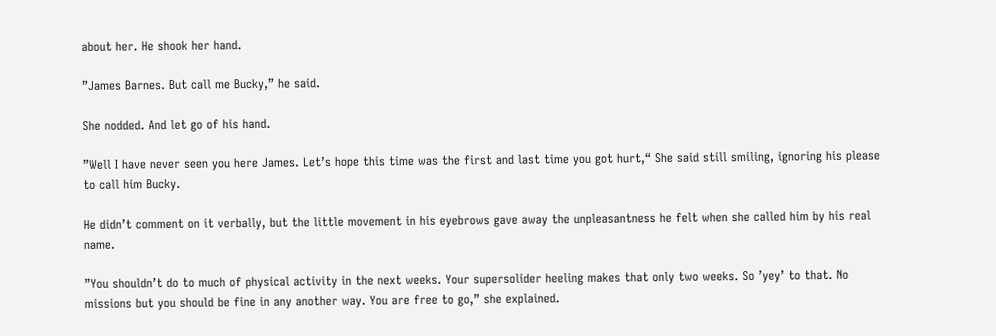about her. He shook her hand.

”James Barnes. But call me Bucky,” he said.

She nodded. And let go of his hand.

”Well I have never seen you here James. Let’s hope this time was the first and last time you got hurt,“ She said still smiling, ignoring his please to call him Bucky.

He didn’t comment on it verbally, but the little movement in his eyebrows gave away the unpleasantness he felt when she called him by his real name.

”You shouldn’t do to much of physical activity in the next weeks. Your supersolider heeling makes that only two weeks. So ’yey’ to that. No missions but you should be fine in any another way. You are free to go,” she explained.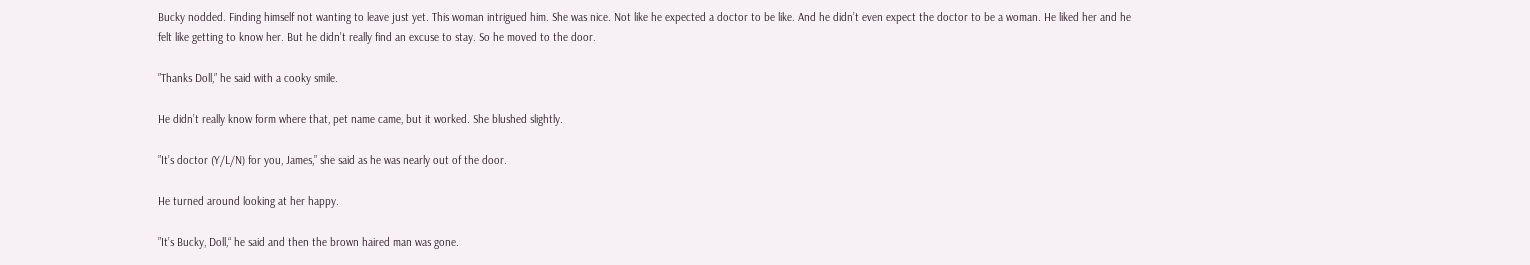Bucky nodded. Finding himself not wanting to leave just yet. This woman intrigued him. She was nice. Not like he expected a doctor to be like. And he didn’t even expect the doctor to be a woman. He liked her and he felt like getting to know her. But he didn’t really find an excuse to stay. So he moved to the door.

”Thanks Doll,” he said with a cooky smile.

He didn’t really know form where that, pet name came, but it worked. She blushed slightly.

”It’s doctor (Y/L/N) for you, James,” she said as he was nearly out of the door.

He turned around looking at her happy.

”It’s Bucky, Doll,“ he said and then the brown haired man was gone.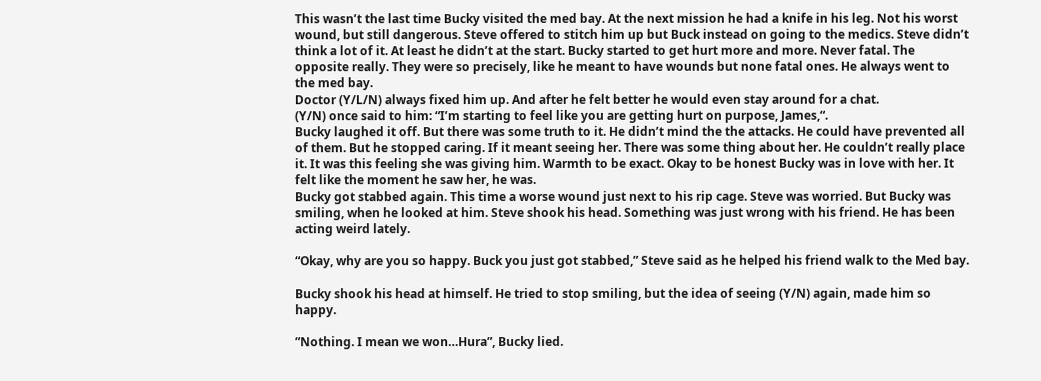This wasn’t the last time Bucky visited the med bay. At the next mission he had a knife in his leg. Not his worst wound, but still dangerous. Steve offered to stitch him up but Buck instead on going to the medics. Steve didn’t think a lot of it. At least he didn’t at the start. Bucky started to get hurt more and more. Never fatal. The opposite really. They were so precisely, like he meant to have wounds but none fatal ones. He always went to the med bay.
Doctor (Y/L/N) always fixed him up. And after he felt better he would even stay around for a chat.
(Y/N) once said to him: “I’m starting to feel like you are getting hurt on purpose, James,“.
Bucky laughed it off. But there was some truth to it. He didn’t mind the the attacks. He could have prevented all of them. But he stopped caring. If it meant seeing her. There was some thing about her. He couldn’t really place it. It was this feeling she was giving him. Warmth to be exact. Okay to be honest Bucky was in love with her. It felt like the moment he saw her, he was.
Bucky got stabbed again. This time a worse wound just next to his rip cage. Steve was worried. But Bucky was smiling, when he looked at him. Steve shook his head. Something was just wrong with his friend. He has been acting weird lately.

“Okay, why are you so happy. Buck you just got stabbed,” Steve said as he helped his friend walk to the Med bay.

Bucky shook his head at himself. He tried to stop smiling, but the idea of seeing (Y/N) again, made him so happy.

”Nothing. I mean we won…Hura”, Bucky lied.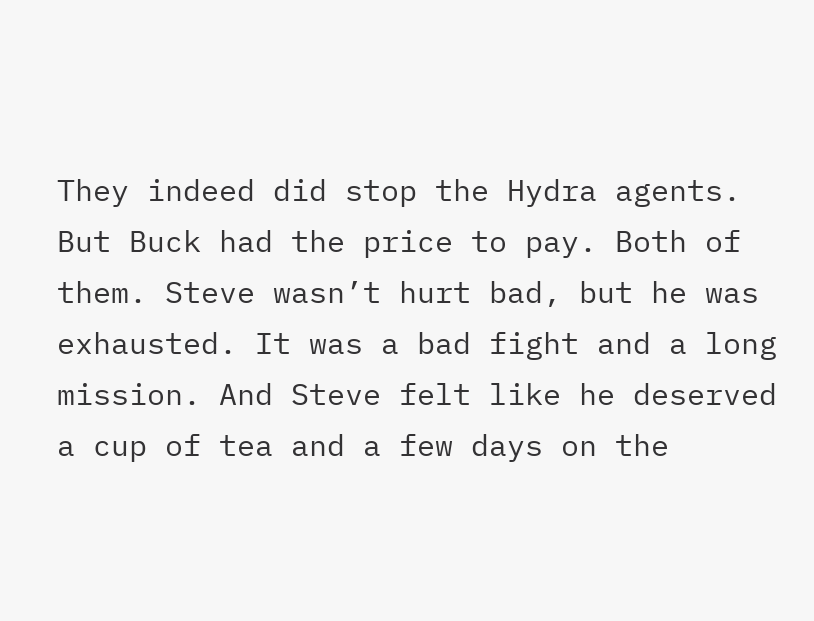They indeed did stop the Hydra agents. But Buck had the price to pay. Both of them. Steve wasn’t hurt bad, but he was exhausted. It was a bad fight and a long mission. And Steve felt like he deserved a cup of tea and a few days on the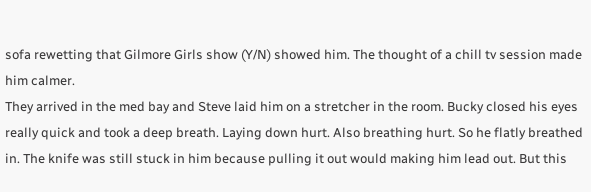sofa rewetting that Gilmore Girls show (Y/N) showed him. The thought of a chill tv session made him calmer.
They arrived in the med bay and Steve laid him on a stretcher in the room. Bucky closed his eyes really quick and took a deep breath. Laying down hurt. Also breathing hurt. So he flatly breathed in. The knife was still stuck in him because pulling it out would making him lead out. But this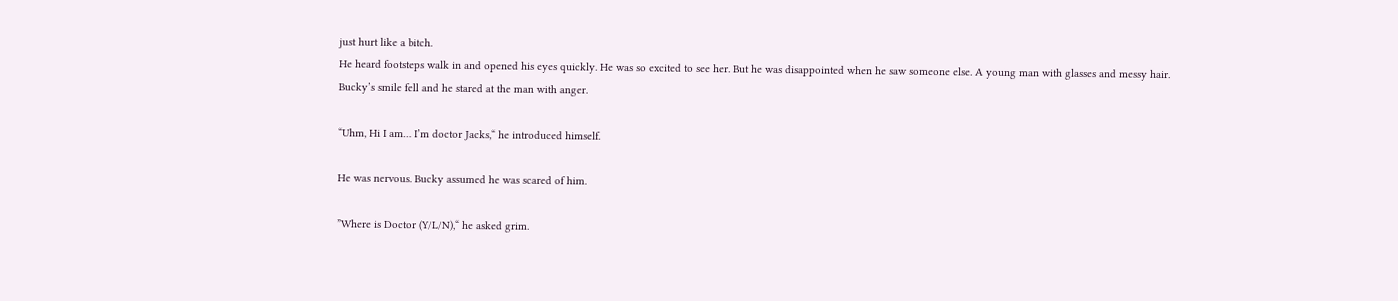just hurt like a bitch.
He heard footsteps walk in and opened his eyes quickly. He was so excited to see her. But he was disappointed when he saw someone else. A young man with glasses and messy hair.
Bucky’s smile fell and he stared at the man with anger.

“Uhm, Hi I am… I’m doctor Jacks,“ he introduced himself.

He was nervous. Bucky assumed he was scared of him.

”Where is Doctor (Y/L/N),“ he asked grim.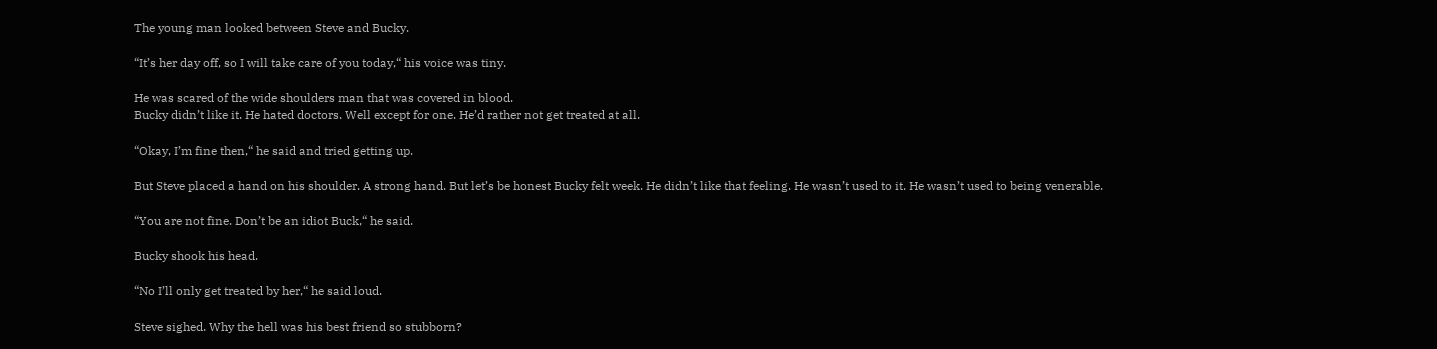The young man looked between Steve and Bucky.

“It’s her day off, so I will take care of you today,“ his voice was tiny.

He was scared of the wide shoulders man that was covered in blood.
Bucky didn’t like it. He hated doctors. Well except for one. He’d rather not get treated at all.

“Okay, I’m fine then,“ he said and tried getting up.

But Steve placed a hand on his shoulder. A strong hand. But let’s be honest Bucky felt week. He didn’t like that feeling. He wasn’t used to it. He wasn’t used to being venerable.

“You are not fine. Don’t be an idiot Buck,“ he said.

Bucky shook his head.

“No I’ll only get treated by her,“ he said loud.

Steve sighed. Why the hell was his best friend so stubborn?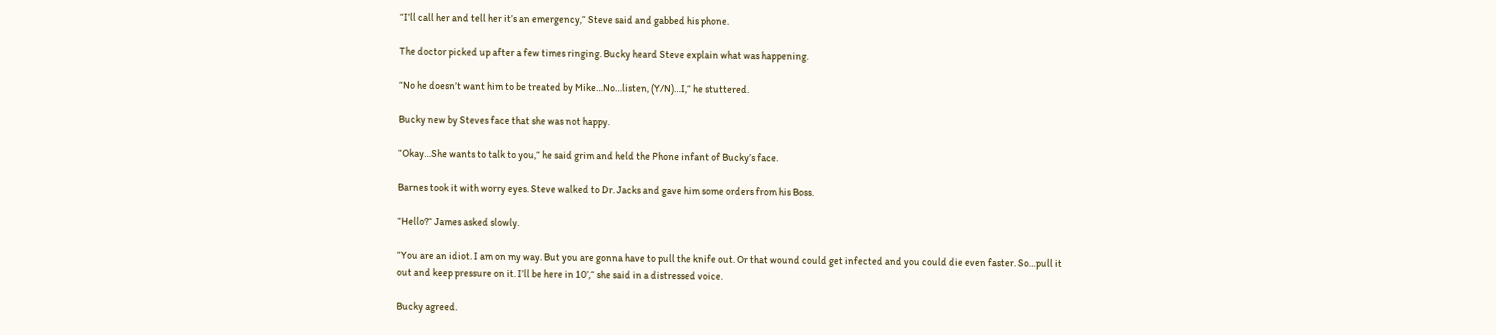“I’ll call her and tell her it’s an emergency,“ Steve said and gabbed his phone.

The doctor picked up after a few times ringing. Bucky heard Steve explain what was happening.

“No he doesn’t want him to be treated by Mike…No…listen, (Y/N)…I,“ he stuttered.

Bucky new by Steves face that she was not happy.

“Okay…She wants to talk to you,“ he said grim and held the Phone infant of Bucky’s face.

Barnes took it with worry eyes. Steve walked to Dr. Jacks and gave him some orders from his Boss.

“Hello?“ James asked slowly.

“You are an idiot. I am on my way. But you are gonna have to pull the knife out. Or that wound could get infected and you could die even faster. So…pull it out and keep pressure on it. I’ll be here in 10’,“ she said in a distressed voice.

Bucky agreed.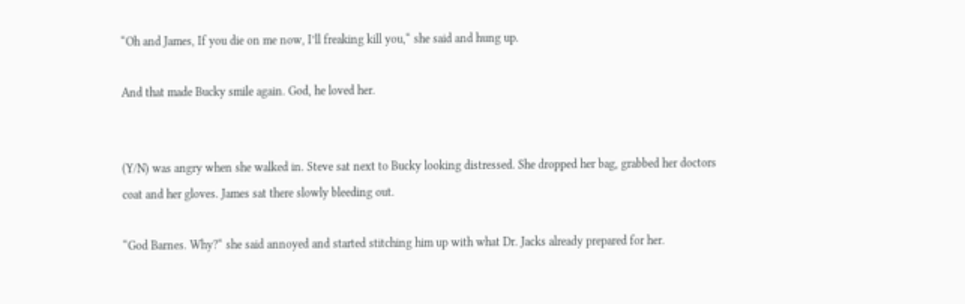“Oh and James, If you die on me now, I’ll freaking kill you,“ she said and hung up.

And that made Bucky smile again. God, he loved her.


(Y/N) was angry when she walked in. Steve sat next to Bucky looking distressed. She dropped her bag, grabbed her doctors coat and her gloves. James sat there slowly bleeding out.

“God Barnes. Why?“ she said annoyed and started stitching him up with what Dr. Jacks already prepared for her.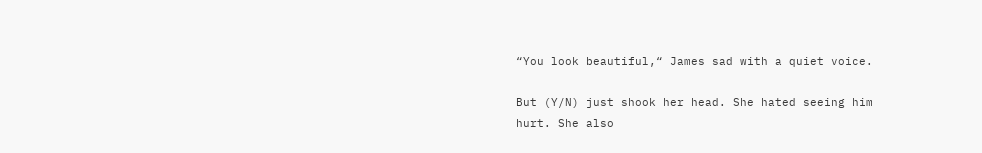“You look beautiful,“ James sad with a quiet voice.

But (Y/N) just shook her head. She hated seeing him hurt. She also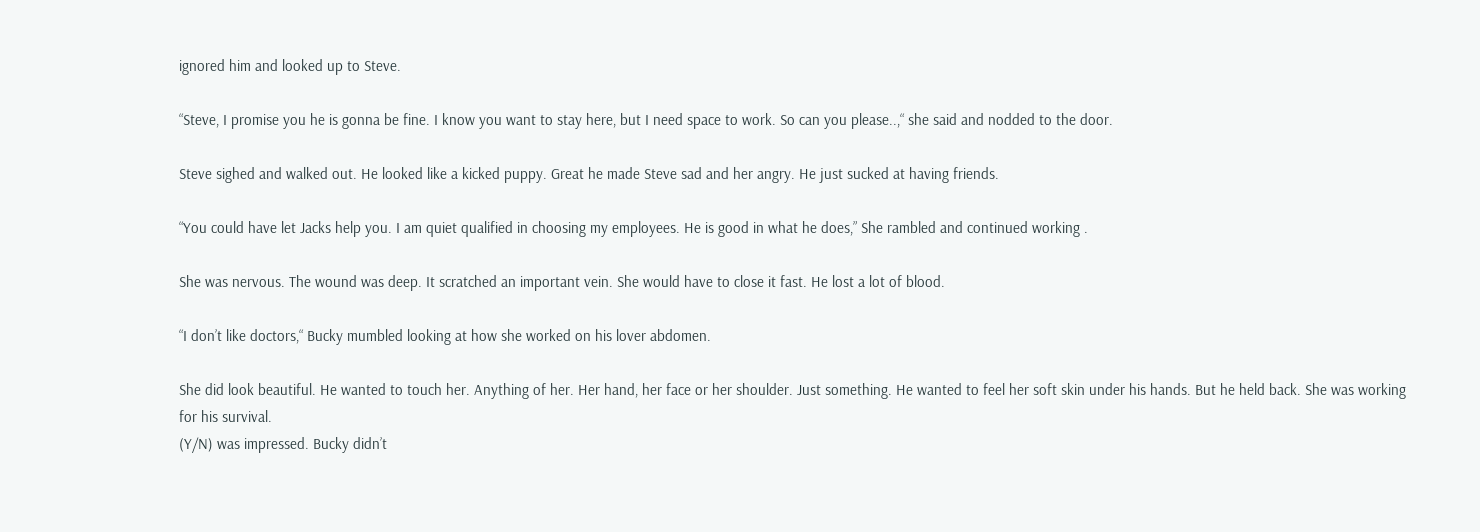ignored him and looked up to Steve.

“Steve, I promise you he is gonna be fine. I know you want to stay here, but I need space to work. So can you please..,“ she said and nodded to the door.

Steve sighed and walked out. He looked like a kicked puppy. Great he made Steve sad and her angry. He just sucked at having friends.

“You could have let Jacks help you. I am quiet qualified in choosing my employees. He is good in what he does,” She rambled and continued working .

She was nervous. The wound was deep. It scratched an important vein. She would have to close it fast. He lost a lot of blood.

“I don’t like doctors,“ Bucky mumbled looking at how she worked on his lover abdomen.

She did look beautiful. He wanted to touch her. Anything of her. Her hand, her face or her shoulder. Just something. He wanted to feel her soft skin under his hands. But he held back. She was working for his survival.
(Y/N) was impressed. Bucky didn’t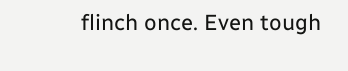flinch once. Even tough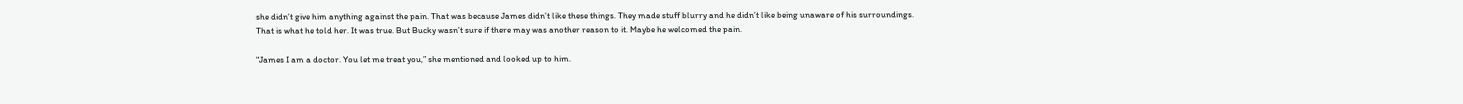she didn’t give him anything against the pain. That was because James didn’t like these things. They made stuff blurry and he didn’t like being unaware of his surroundings. That is what he told her. It was true. But Bucky wasn’t sure if there may was another reason to it. Maybe he welcomed the pain.

"James I am a doctor. You let me treat you,” she mentioned and looked up to him.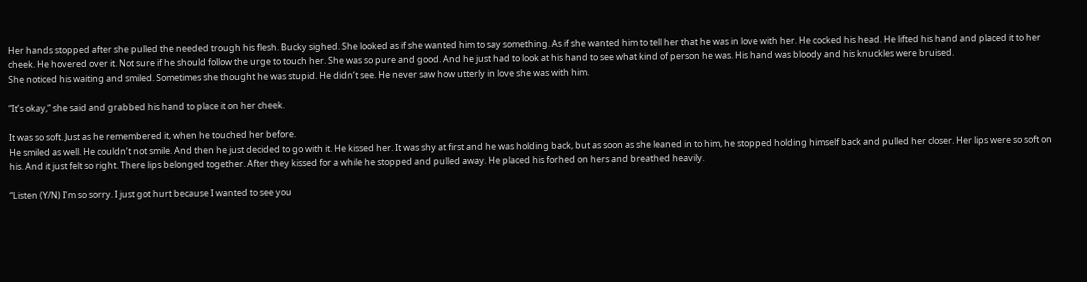Her hands stopped after she pulled the needed trough his flesh. Bucky sighed. She looked as if she wanted him to say something. As if she wanted him to tell her that he was in love with her. He cocked his head. He lifted his hand and placed it to her cheek. He hovered over it. Not sure if he should follow the urge to touch her. She was so pure and good. And he just had to look at his hand to see what kind of person he was. His hand was bloody and his knuckles were bruised.
She noticed his waiting and smiled. Sometimes she thought he was stupid. He didn’t see. He never saw how utterly in love she was with him.

“It’s okay,” she said and grabbed his hand to place it on her cheek.

It was so soft. Just as he remembered it, when he touched her before.
He smiled as well. He couldn’t not smile. And then he just decided to go with it. He kissed her. It was shy at first and he was holding back, but as soon as she leaned in to him, he stopped holding himself back and pulled her closer. Her lips were so soft on his. And it just felt so right. There lips belonged together. After they kissed for a while he stopped and pulled away. He placed his forhed on hers and breathed heavily.

“Listen (Y/N) I’m so sorry. I just got hurt because I wanted to see you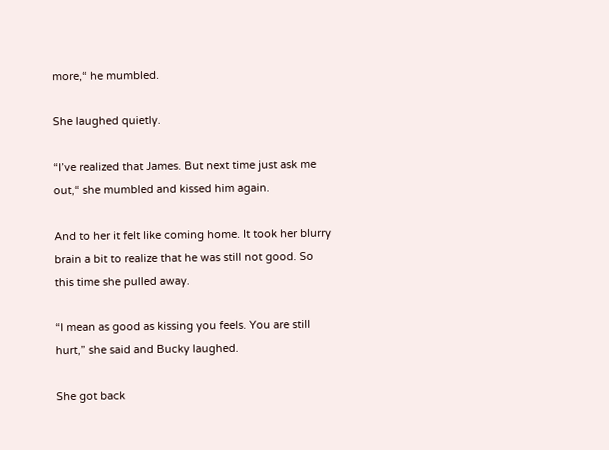more,“ he mumbled.

She laughed quietly.

“I’ve realized that James. But next time just ask me out,“ she mumbled and kissed him again.

And to her it felt like coming home. It took her blurry brain a bit to realize that he was still not good. So this time she pulled away.

“I mean as good as kissing you feels. You are still hurt,” she said and Bucky laughed.

She got back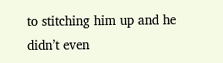to stitching him up and he didn’t even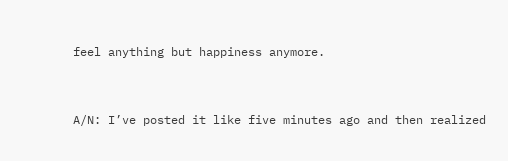feel anything but happiness anymore.


A/N: I’ve posted it like five minutes ago and then realized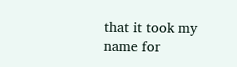that it took my name for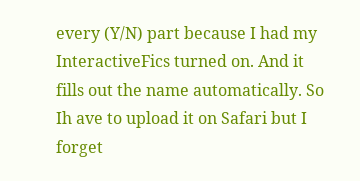every (Y/N) part because I had my InteractiveFics turned on. And it fills out the name automatically. So Ih ave to upload it on Safari but I forget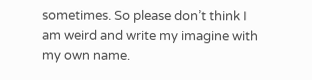sometimes. So please don’t think I am weird and write my imagine with my own name.